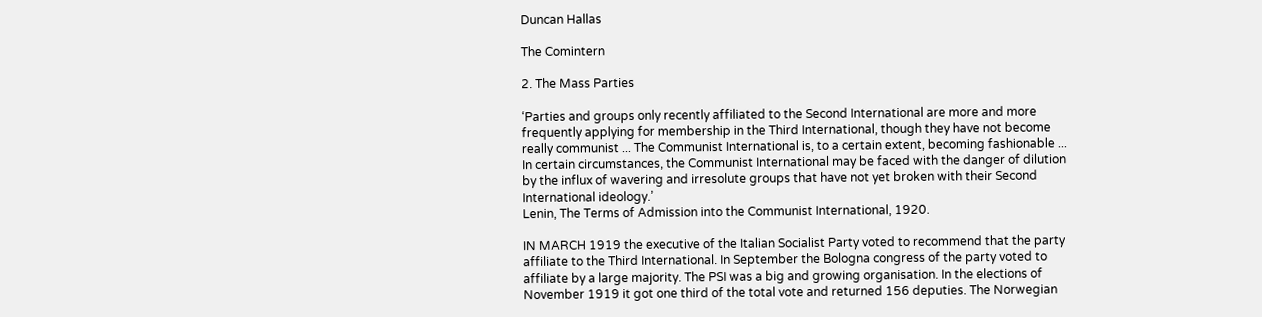Duncan Hallas

The Comintern

2. The Mass Parties

‘Parties and groups only recently affiliated to the Second International are more and more frequently applying for membership in the Third International, though they have not become really communist ... The Communist International is, to a certain extent, becoming fashionable ... In certain circumstances, the Communist International may be faced with the danger of dilution by the influx of wavering and irresolute groups that have not yet broken with their Second International ideology.’
Lenin, The Terms of Admission into the Communist International, 1920.

IN MARCH 1919 the executive of the Italian Socialist Party voted to recommend that the party affiliate to the Third International. In September the Bologna congress of the party voted to affiliate by a large majority. The PSI was a big and growing organisation. In the elections of November 1919 it got one third of the total vote and returned 156 deputies. The Norwegian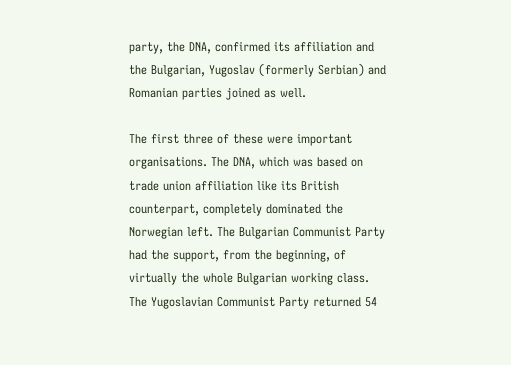party, the DNA, confirmed its affiliation and the Bulgarian, Yugoslav (formerly Serbian) and Romanian parties joined as well.

The first three of these were important organisations. The DNA, which was based on trade union affiliation like its British counterpart, completely dominated the Norwegian left. The Bulgarian Communist Party had the support, from the beginning, of virtually the whole Bulgarian working class. The Yugoslavian Communist Party returned 54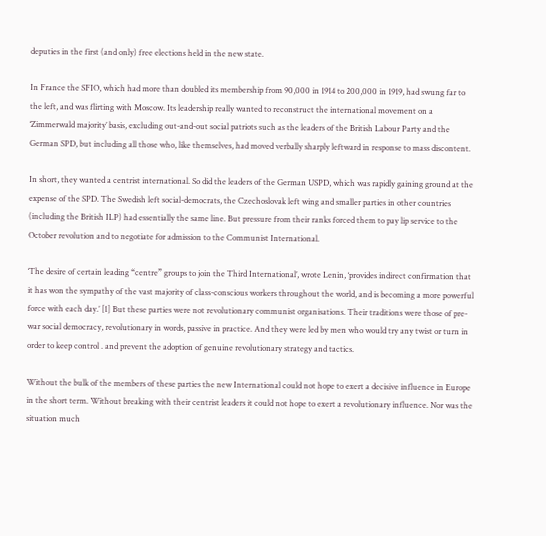deputies in the first (and only) free elections held in the new state.

In France the SFIO, which had more than doubled its membership from 90,000 in 1914 to 200,000 in 1919, had swung far to the left, and was flirting with Moscow. Its leadership really wanted to reconstruct the international movement on a ‘Zimmerwald majority’ basis, excluding out-and-out social patriots such as the leaders of the British Labour Party and the German SPD, but including all those who, like themselves, had moved verbally sharply leftward in response to mass discontent.

In short, they wanted a centrist international. So did the leaders of the German USPD, which was rapidly gaining ground at the expense of the SPD. The Swedish left social-democrats, the Czechoslovak left wing and smaller parties in other countries (including the British ILP) had essentially the same line. But pressure from their ranks forced them to pay lip service to the October revolution and to negotiate for admission to the Communist International.

‘The desire of certain leading “centre” groups to join the Third International’, wrote Lenin, ‘provides indirect confirmation that it has won the sympathy of the vast majority of class-conscious workers throughout the world, and is becoming a more powerful force with each day.’ [1] But these parties were not revolutionary communist organisations. Their traditions were those of pre-war social democracy, revolutionary in words, passive in practice. And they were led by men who would try any twist or turn in order to keep control . and prevent the adoption of genuine revolutionary strategy and tactics.

Without the bulk of the members of these parties the new International could not hope to exert a decisive influence in Europe in the short term. Without breaking with their centrist leaders it could not hope to exert a revolutionary influence. Nor was the situation much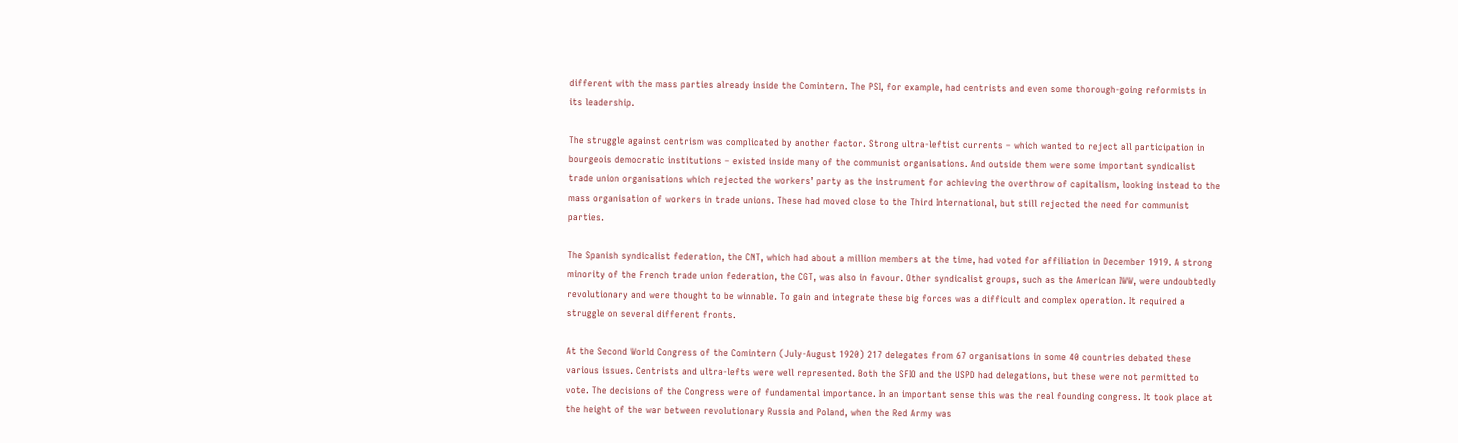different with the mass parties already inside the Comintern. The PSI, for example, had centrists and even some thorough-going reformists in its leadership.

The struggle against centrism was complicated by another factor. Strong ultra-leftist currents – which wanted to reject all participation in bourgeois democratic institutions – existed inside many of the communist organisations. And outside them were some important syndicalist trade union organisations which rejected the workers’ party as the instrument for achieving the overthrow of capitalism, looking instead to the mass organisation of workers in trade unions. These had moved close to the Third International, but still rejected the need for communist parties.

The Spanish syndicalist federation, the CNT, which had about a million members at the time, had voted for affiliation in December 1919. A strong minority of the French trade union federation, the CGT, was also in favour. Other syndicalist groups, such as the American IWW, were undoubtedly revolutionary and were thought to be winnable. To gain and integrate these big forces was a difficult and complex operation. It required a struggle on several different fronts.

At the Second World Congress of the Comintern (July-August 1920) 217 delegates from 67 organisations in some 40 countries debated these various issues. Centrists and ultra-lefts were well represented. Both the SFIO and the USPD had delegations, but these were not permitted to vote. The decisions of the Congress were of fundamental importance. In an important sense this was the real founding congress. It took place at the height of the war between revolutionary Russia and Poland, when the Red Army was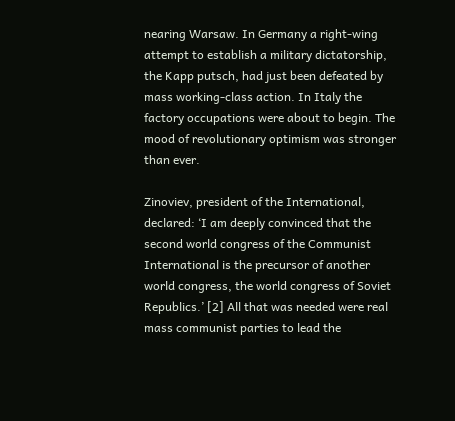nearing Warsaw. In Germany a right-wing attempt to establish a military dictatorship, the Kapp putsch, had just been defeated by mass working-class action. In Italy the factory occupations were about to begin. The mood of revolutionary optimism was stronger than ever.

Zinoviev, president of the International, declared: ‘I am deeply convinced that the second world congress of the Communist International is the precursor of another world congress, the world congress of Soviet Republics.’ [2] All that was needed were real mass communist parties to lead the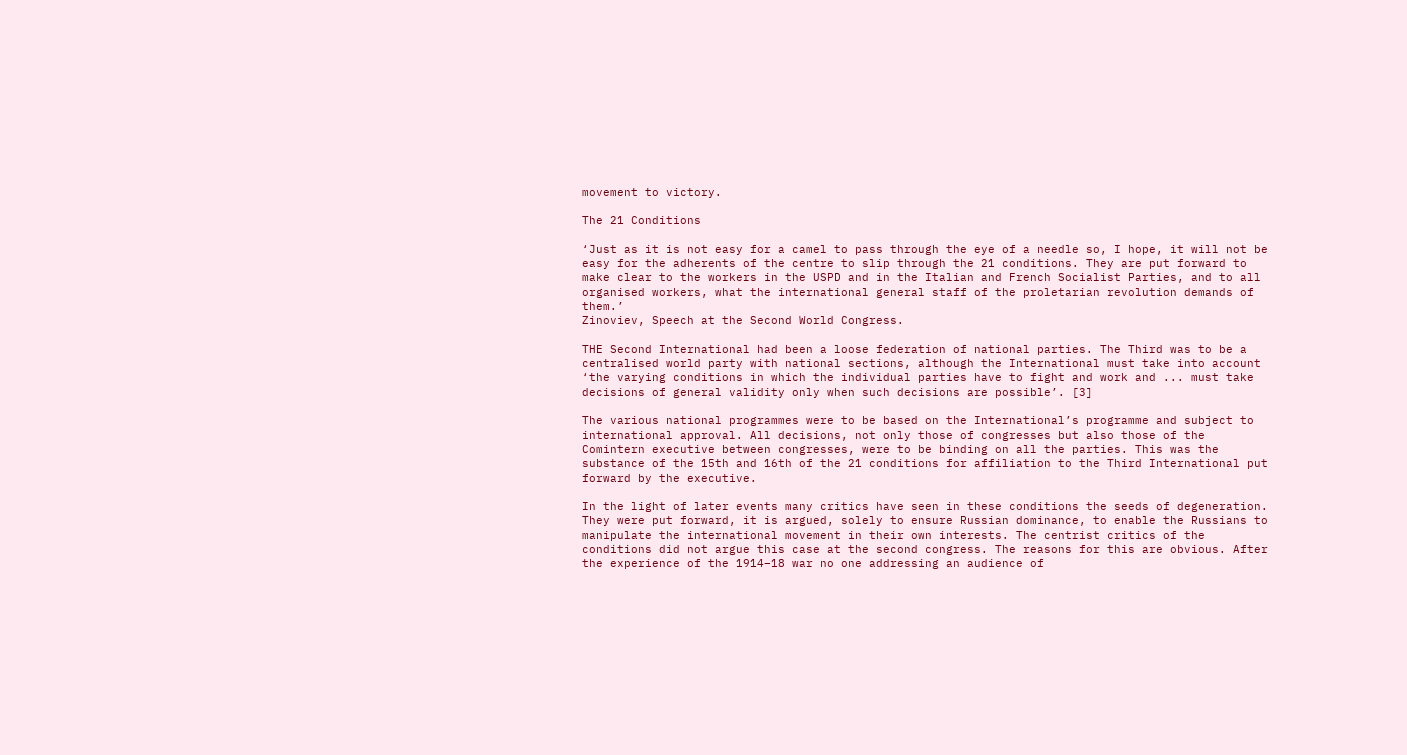movement to victory.

The 21 Conditions

‘Just as it is not easy for a camel to pass through the eye of a needle so, I hope, it will not be easy for the adherents of the centre to slip through the 21 conditions. They are put forward to make clear to the workers in the USPD and in the Italian and French Socialist Parties, and to all organised workers, what the international general staff of the proletarian revolution demands of them.’
Zinoviev, Speech at the Second World Congress.

THE Second International had been a loose federation of national parties. The Third was to be a centralised world party with national sections, although the International must take into account ‘the varying conditions in which the individual parties have to fight and work and ... must take decisions of general validity only when such decisions are possible’. [3]

The various national programmes were to be based on the International’s programme and subject to international approval. All decisions, not only those of congresses but also those of the Comintern executive between congresses, were to be binding on all the parties. This was the substance of the 15th and 16th of the 21 conditions for affiliation to the Third International put forward by the executive.

In the light of later events many critics have seen in these conditions the seeds of degeneration. They were put forward, it is argued, solely to ensure Russian dominance, to enable the Russians to manipulate the international movement in their own interests. The centrist critics of the conditions did not argue this case at the second congress. The reasons for this are obvious. After the experience of the 1914–18 war no one addressing an audience of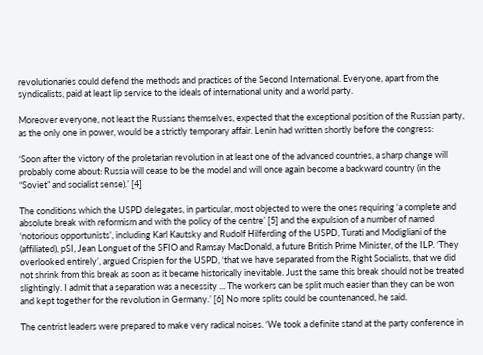revolutionaries could defend the methods and practices of the Second International. Everyone, apart from the syndicalists, paid at least lip service to the ideals of international unity and a world party.

Moreover everyone, not least the Russians themselves, expected that the exceptional position of the Russian party, as the only one in power, would be a strictly temporary affair. Lenin had written shortly before the congress:

‘Soon after the victory of the proletarian revolution in at least one of the advanced countries, a sharp change will probably come about: Russia will cease to be the model and will once again become a backward country (in the “Soviet” and socialist sense).’ [4]

The conditions which the USPD delegates, in particular, most objected to were the ones requiring ‘a complete and absolute break with reformism and with the policy of the centre’ [5] and the expulsion of a number of named ‘notorious opportunists’, including Karl Kautsky and Rudolf Hilferding of the USPD, Turati and Modigliani of the (affiliated), pSI, Jean Longuet of the SFIO and Ramsay MacDonald, a future British Prime Minister, of the ILP. ‘They overlooked entirely’, argued Crispien for the USPD, ‘that we have separated from the Right Socialists, that we did not shrink from this break as soon as it became historically inevitable. Just the same this break should not be treated slightingly. I admit that a separation was a necessity ... The workers can be split much easier than they can be won and kept together for the revolution in Germany.’ [6] No more splits could be countenanced, he said.

The centrist leaders were prepared to make very radical noises. ‘We took a definite stand at the party conference in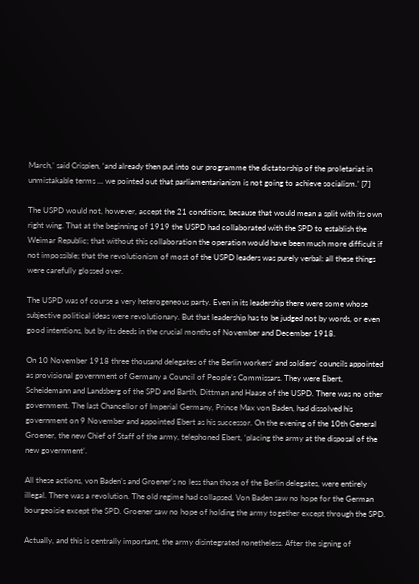March,’ said Crispien, ‘and already then put into our programme the dictatorship of the proletariat in unmistakable terms ... we pointed out that parliamentarianism is not going to achieve socialism.’ [7]

The USPD would not, however, accept the 21 conditions, because that would mean a split with its own right wing. That at the beginning of 1919 the USPD had collaborated with the SPD to establish the Weimar Republic; that without this collaboration the operation would have been much more difficult if not impossible; that the revolutionism of most of the USPD leaders was purely verbal: all these things were carefully glossed over.

The USPD was of course a very heterogeneous party. Even in its leadership there were some whose subjective political ideas were revolutionary. But that leadership has to be judged not by words, or even good intentions, but by its deeds in the crucial months of November and December 1918.

On 10 November 1918 three thousand delegates of the Berlin workers’ and soldiers’ councils appointed as provisional government of Germany a Council of People’s Commissars. They were Ebert, Scheidemann and Landsberg of the SPD and Barth, Dittman and Haase of the USPD. There was no other government. The last Chancellor of Imperial Germany, Prince Max von Baden, had dissolved his government on 9 November and appointed Ebert as his successor. On the evening of the 10th General Groener, the new Chief of Staff of the army, telephoned Ebert, ‘placing the army at the disposal of the new government’.

All these actions, von Baden’s and Groener’s no less than those of the Berlin delegates, were entirely illegal. There was a revolution. The old regime had collapsed. Von Baden saw no hope for the German bourgeoisie except the SPD. Groener saw no hope of holding the army together except through the SPD.

Actually, and this is centrally important, the army disintegrated nonetheless. After the signing of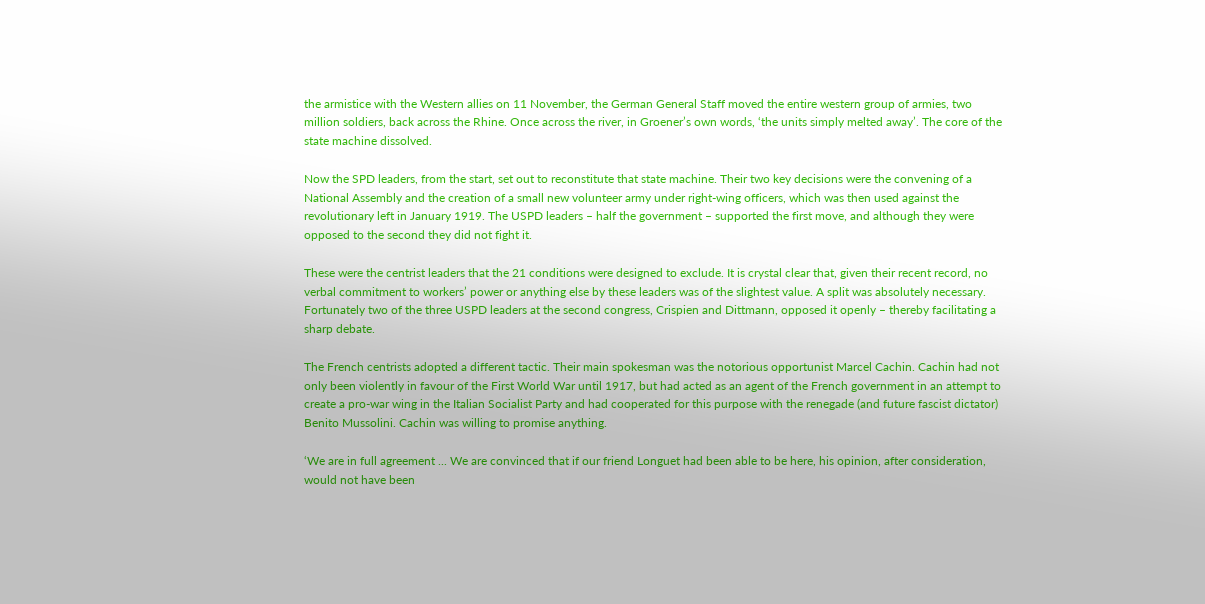the armistice with the Western allies on 11 November, the German General Staff moved the entire western group of armies, two million soldiers, back across the Rhine. Once across the river, in Groener’s own words, ‘the units simply melted away’. The core of the state machine dissolved.

Now the SPD leaders, from the start, set out to reconstitute that state machine. Their two key decisions were the convening of a National Assembly and the creation of a small new volunteer army under right-wing officers, which was then used against the revolutionary left in January 1919. The USPD leaders – half the government – supported the first move, and although they were opposed to the second they did not fight it.

These were the centrist leaders that the 21 conditions were designed to exclude. It is crystal clear that, given their recent record, no verbal commitment to workers’ power or anything else by these leaders was of the slightest value. A split was absolutely necessary. Fortunately two of the three USPD leaders at the second congress, Crispien and Dittmann, opposed it openly – thereby facilitating a sharp debate.

The French centrists adopted a different tactic. Their main spokesman was the notorious opportunist Marcel Cachin. Cachin had not only been violently in favour of the First World War until 1917, but had acted as an agent of the French government in an attempt to create a pro-war wing in the Italian Socialist Party and had cooperated for this purpose with the renegade (and future fascist dictator) Benito Mussolini. Cachin was willing to promise anything.

‘We are in full agreement ... We are convinced that if our friend Longuet had been able to be here, his opinion, after consideration, would not have been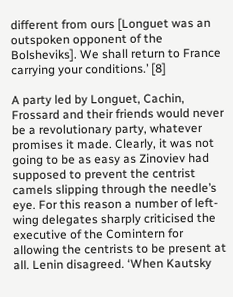different from ours [Longuet was an outspoken opponent of the Bolsheviks]. We shall return to France carrying your conditions.’ [8]

A party led by Longuet, Cachin, Frossard and their friends would never be a revolutionary party, whatever promises it made. Clearly, it was not going to be as easy as Zinoviev had supposed to prevent the centrist camels slipping through the needle’s eye. For this reason a number of left-wing delegates sharply criticised the executive of the Comintern for allowing the centrists to be present at all. Lenin disagreed. ‘When Kautsky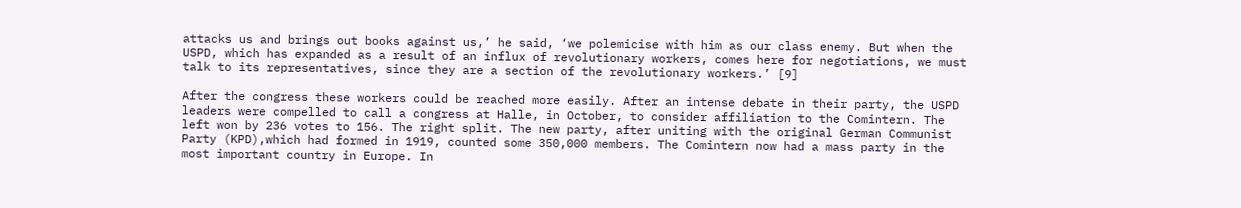attacks us and brings out books against us,’ he said, ‘we polemicise with him as our class enemy. But when the USPD, which has expanded as a result of an influx of revolutionary workers, comes here for negotiations, we must talk to its representatives, since they are a section of the revolutionary workers.’ [9]

After the congress these workers could be reached more easily. After an intense debate in their party, the USPD leaders were compelled to call a congress at Halle, in October, to consider affiliation to the Comintern. The left won by 236 votes to 156. The right split. The new party, after uniting with the original German Communist Party (KPD),which had formed in 1919, counted some 350,000 members. The Comintern now had a mass party in the most important country in Europe. In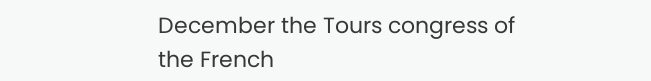December the Tours congress of the French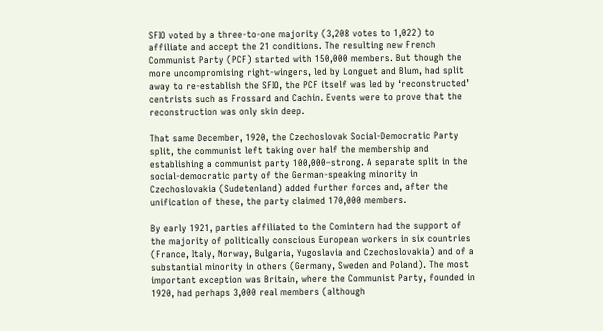SFIO voted by a three-to-one majority (3,208 votes to 1,022) to affiliate and accept the 21 conditions. The resulting new French Communist Party (PCF) started with 150,000 members. But though the more uncompromising right-wingers, led by Longuet and Blum, had split away to re-establish the SFIO, the PCF itself was led by ‘reconstructed’ centrists such as Frossard and Cachin. Events were to prove that the reconstruction was only skin deep.

That same December, 1920, the Czechoslovak Social-Democratic Party split, the communist left taking over half the membership and establishing a communist party 100,000–strong. A separate split in the social-democratic party of the German-speaking minority in Czechoslovakia (Sudetenland) added further forces and, after the unification of these, the party claimed 170,000 members.

By early 1921, parties affiliated to the Comintern had the support of the majority of politically conscious European workers in six countries (France, Italy, Norway, Bulgaria, Yugoslavia and Czechoslovakia) and of a substantial minority in others (Germany, Sweden and Poland). The most important exception was Britain, where the Communist Party, founded in 1920, had perhaps 3,000 real members (although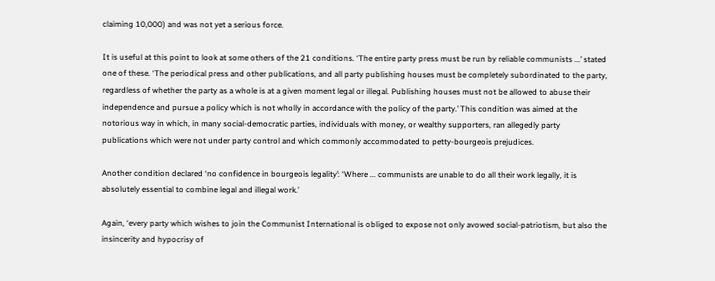claiming 10,000) and was not yet a serious force.

It is useful at this point to look at some others of the 21 conditions. ‘The entire party press must be run by reliable communists ...’ stated one of these. ‘The periodical press and other publications, and all party publishing houses must be completely subordinated to the party, regardless of whether the party as a whole is at a given moment legal or illegal. Publishing houses must not be allowed to abuse their independence and pursue a policy which is not wholly in accordance with the policy of the party.’ This condition was aimed at the notorious way in which, in many social-democratic parties, individuals with money, or wealthy supporters, ran allegedly party publications which were not under party control and which commonly accommodated to petty-bourgeois prejudices.

Another condition declared ‘no confidence in bourgeois legality’: ‘Where ... communists are unable to do all their work legally, it is absolutely essential to combine legal and illegal work.’

Again, ‘every party which wishes to join the Communist International is obliged to expose not only avowed social-patriotism, but also the insincerity and hypocrisy of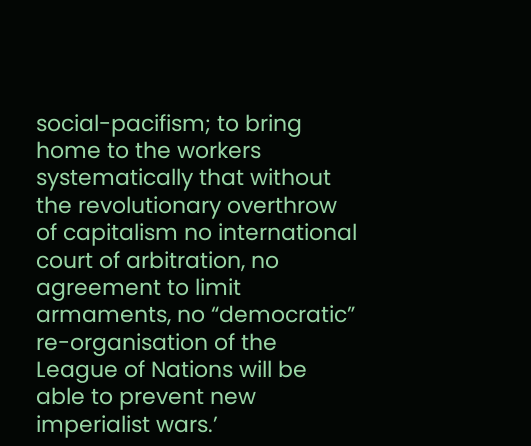social-pacifism; to bring home to the workers systematically that without the revolutionary overthrow of capitalism no international court of arbitration, no agreement to limit armaments, no “democratic” re-organisation of the League of Nations will be able to prevent new imperialist wars.’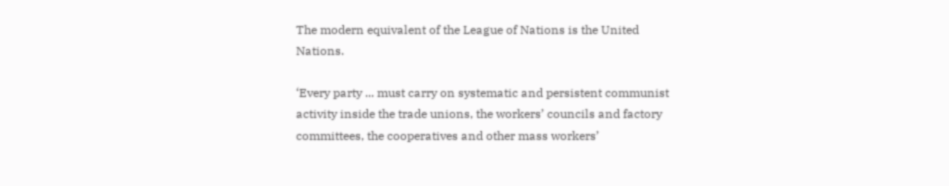The modern equivalent of the League of Nations is the United Nations.

‘Every party ... must carry on systematic and persistent communist activity inside the trade unions, the workers’ councils and factory committees, the cooperatives and other mass workers’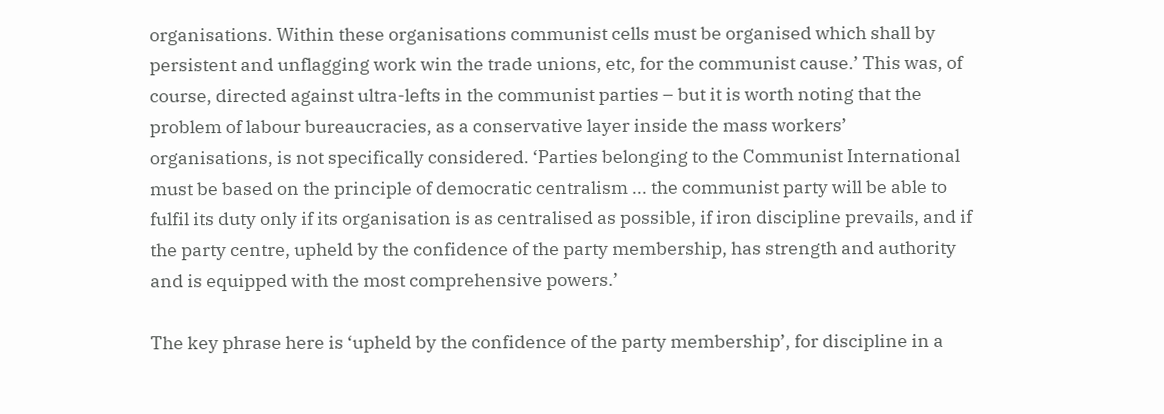organisations. Within these organisations communist cells must be organised which shall by persistent and unflagging work win the trade unions, etc, for the communist cause.’ This was, of course, directed against ultra-lefts in the communist parties – but it is worth noting that the problem of labour bureaucracies, as a conservative layer inside the mass workers’ organisations, is not specifically considered. ‘Parties belonging to the Communist International must be based on the principle of democratic centralism ... the communist party will be able to fulfil its duty only if its organisation is as centralised as possible, if iron discipline prevails, and if the party centre, upheld by the confidence of the party membership, has strength and authority and is equipped with the most comprehensive powers.’

The key phrase here is ‘upheld by the confidence of the party membership’, for discipline in a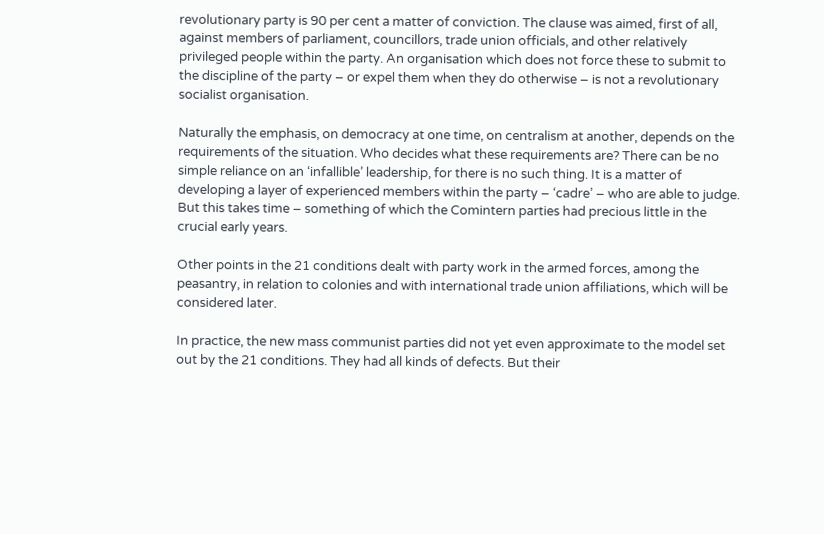revolutionary party is 90 per cent a matter of conviction. The clause was aimed, first of all, against members of parliament, councillors, trade union officials, and other relatively privileged people within the party. An organisation which does not force these to submit to the discipline of the party – or expel them when they do otherwise – is not a revolutionary socialist organisation.

Naturally the emphasis, on democracy at one time, on centralism at another, depends on the requirements of the situation. Who decides what these requirements are? There can be no simple reliance on an ‘infallible’ leadership, for there is no such thing. It is a matter of developing a layer of experienced members within the party – ‘cadre’ – who are able to judge. But this takes time – something of which the Comintern parties had precious little in the crucial early years.

Other points in the 21 conditions dealt with party work in the armed forces, among the peasantry, in relation to colonies and with international trade union affiliations, which will be considered later.

In practice, the new mass communist parties did not yet even approximate to the model set out by the 21 conditions. They had all kinds of defects. But their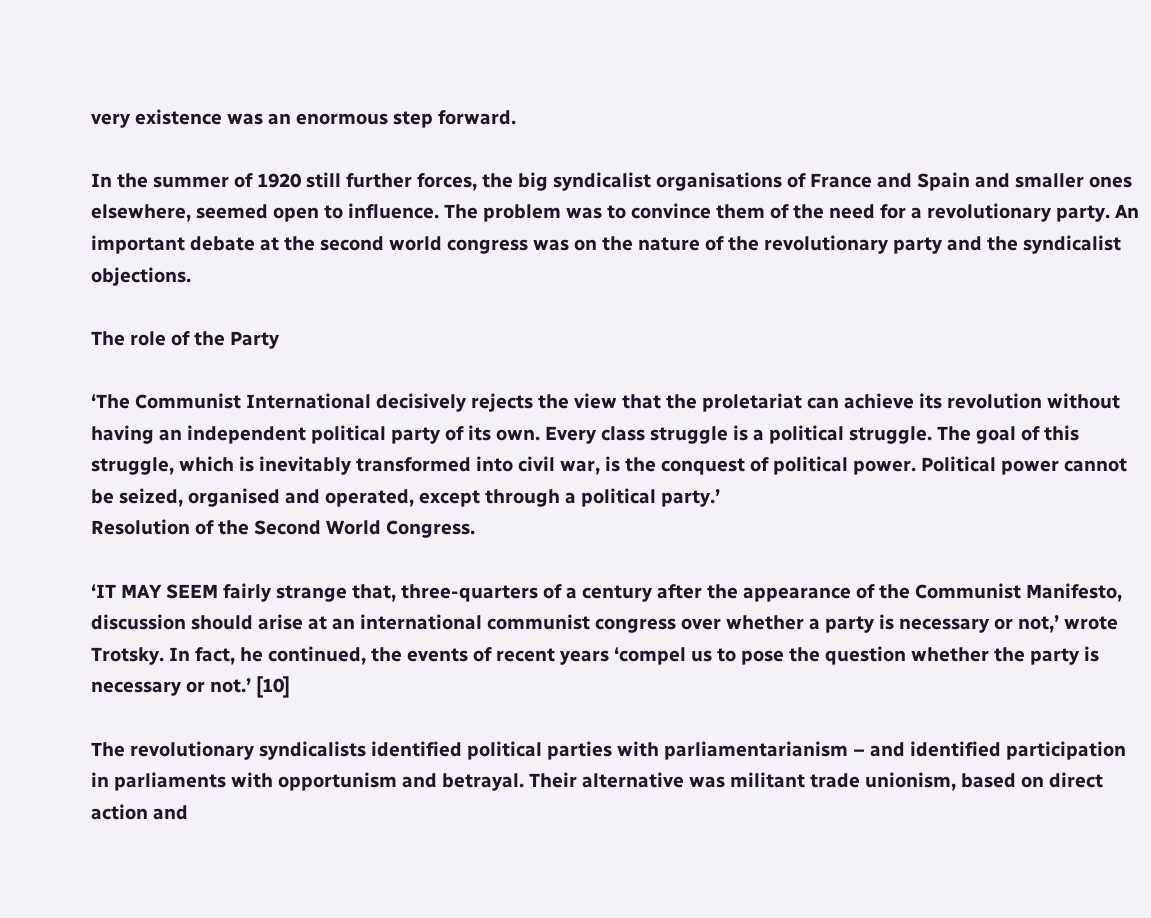very existence was an enormous step forward.

In the summer of 1920 still further forces, the big syndicalist organisations of France and Spain and smaller ones elsewhere, seemed open to influence. The problem was to convince them of the need for a revolutionary party. An important debate at the second world congress was on the nature of the revolutionary party and the syndicalist objections.

The role of the Party

‘The Communist International decisively rejects the view that the proletariat can achieve its revolution without having an independent political party of its own. Every class struggle is a political struggle. The goal of this struggle, which is inevitably transformed into civil war, is the conquest of political power. Political power cannot be seized, organised and operated, except through a political party.’
Resolution of the Second World Congress.

‘IT MAY SEEM fairly strange that, three-quarters of a century after the appearance of the Communist Manifesto, discussion should arise at an international communist congress over whether a party is necessary or not,’ wrote Trotsky. In fact, he continued, the events of recent years ‘compel us to pose the question whether the party is necessary or not.’ [10]

The revolutionary syndicalists identified political parties with parliamentarianism – and identified participation in parliaments with opportunism and betrayal. Their alternative was militant trade unionism, based on direct action and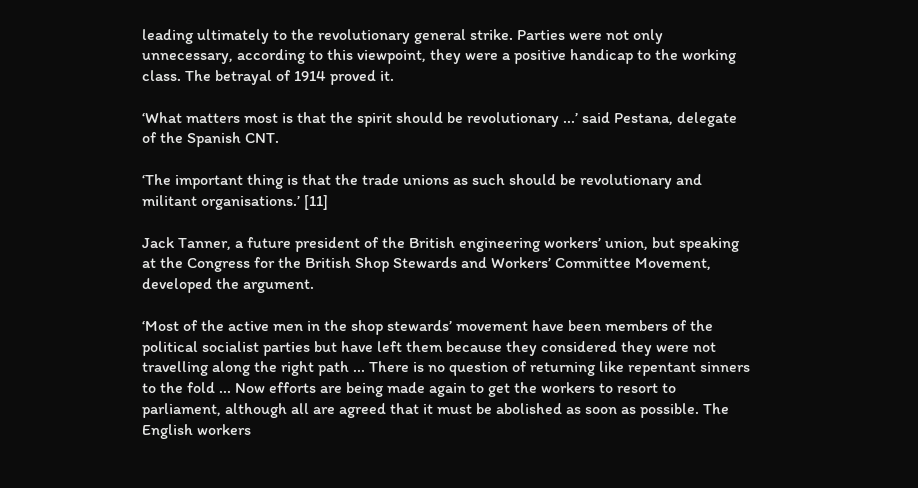leading ultimately to the revolutionary general strike. Parties were not only unnecessary, according to this viewpoint, they were a positive handicap to the working class. The betrayal of 1914 proved it.

‘What matters most is that the spirit should be revolutionary ...’ said Pestana, delegate of the Spanish CNT.

‘The important thing is that the trade unions as such should be revolutionary and militant organisations.’ [11]

Jack Tanner, a future president of the British engineering workers’ union, but speaking at the Congress for the British Shop Stewards and Workers’ Committee Movement, developed the argument.

‘Most of the active men in the shop stewards’ movement have been members of the political socialist parties but have left them because they considered they were not travelling along the right path ... There is no question of returning like repentant sinners to the fold ... Now efforts are being made again to get the workers to resort to parliament, although all are agreed that it must be abolished as soon as possible. The English workers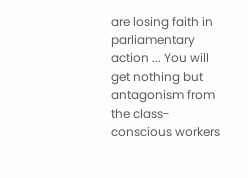are losing faith in parliamentary action ... You will get nothing but antagonism from the class-conscious workers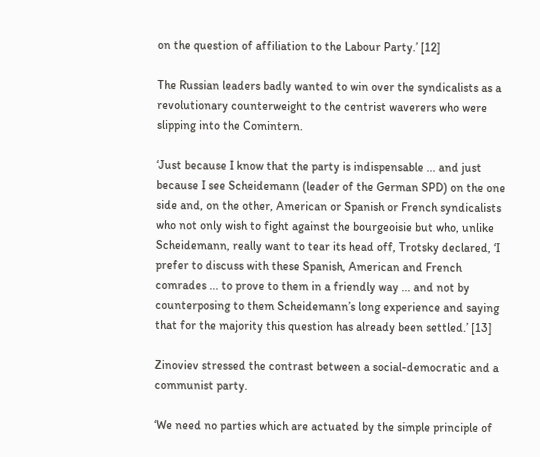on the question of affiliation to the Labour Party.’ [12]

The Russian leaders badly wanted to win over the syndicalists as a revolutionary counterweight to the centrist waverers who were slipping into the Comintern.

‘Just because I know that the party is indispensable ... and just because I see Scheidemann (leader of the German SPD) on the one side and, on the other, American or Spanish or French syndicalists who not only wish to fight against the bourgeoisie but who, unlike Scheidemann, really want to tear its head off, Trotsky declared, ‘I prefer to discuss with these Spanish, American and French comrades ... to prove to them in a friendly way ... and not by counterposing to them Scheidemann’s long experience and saying that for the majority this question has already been settled.’ [13]

Zinoviev stressed the contrast between a social-democratic and a communist party.

‘We need no parties which are actuated by the simple principle of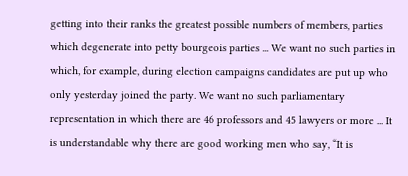getting into their ranks the greatest possible numbers of members, parties which degenerate into petty bourgeois parties ... We want no such parties in which, for example, during election campaigns candidates are put up who only yesterday joined the party. We want no such parliamentary representation in which there are 46 professors and 45 lawyers or more ... It is understandable why there are good working men who say, “It is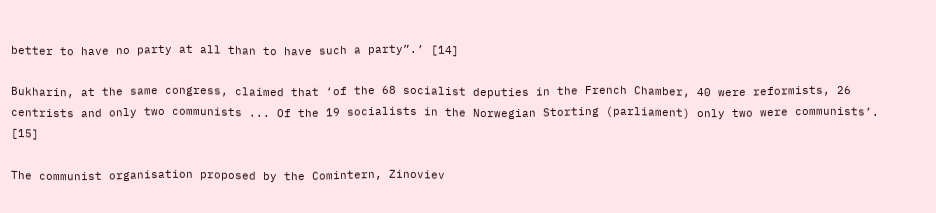better to have no party at all than to have such a party”.’ [14]

Bukharin, at the same congress, claimed that ‘of the 68 socialist deputies in the French Chamber, 40 were reformists, 26 centrists and only two communists ... Of the 19 socialists in the Norwegian Storting (parliament) only two were communists’. [15]

The communist organisation proposed by the Comintern, Zinoviev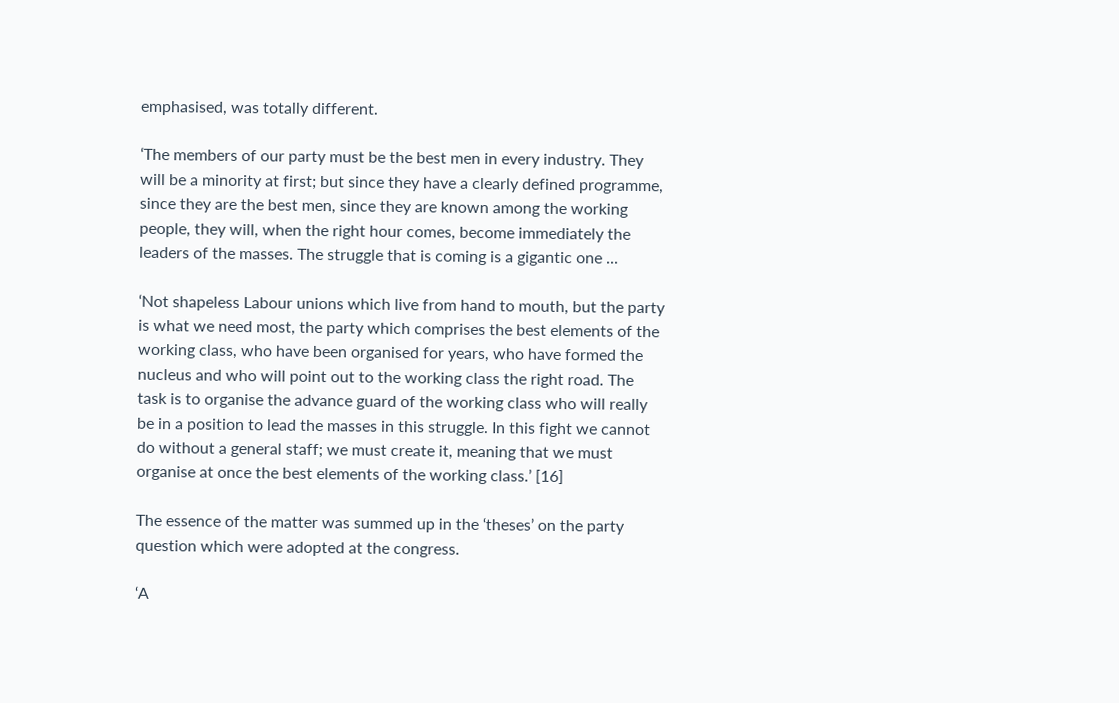emphasised, was totally different.

‘The members of our party must be the best men in every industry. They will be a minority at first; but since they have a clearly defined programme, since they are the best men, since they are known among the working people, they will, when the right hour comes, become immediately the leaders of the masses. The struggle that is coming is a gigantic one ...

‘Not shapeless Labour unions which live from hand to mouth, but the party is what we need most, the party which comprises the best elements of the working class, who have been organised for years, who have formed the nucleus and who will point out to the working class the right road. The task is to organise the advance guard of the working class who will really be in a position to lead the masses in this struggle. In this fight we cannot do without a general staff; we must create it, meaning that we must organise at once the best elements of the working class.’ [16]

The essence of the matter was summed up in the ‘theses’ on the party question which were adopted at the congress.

‘A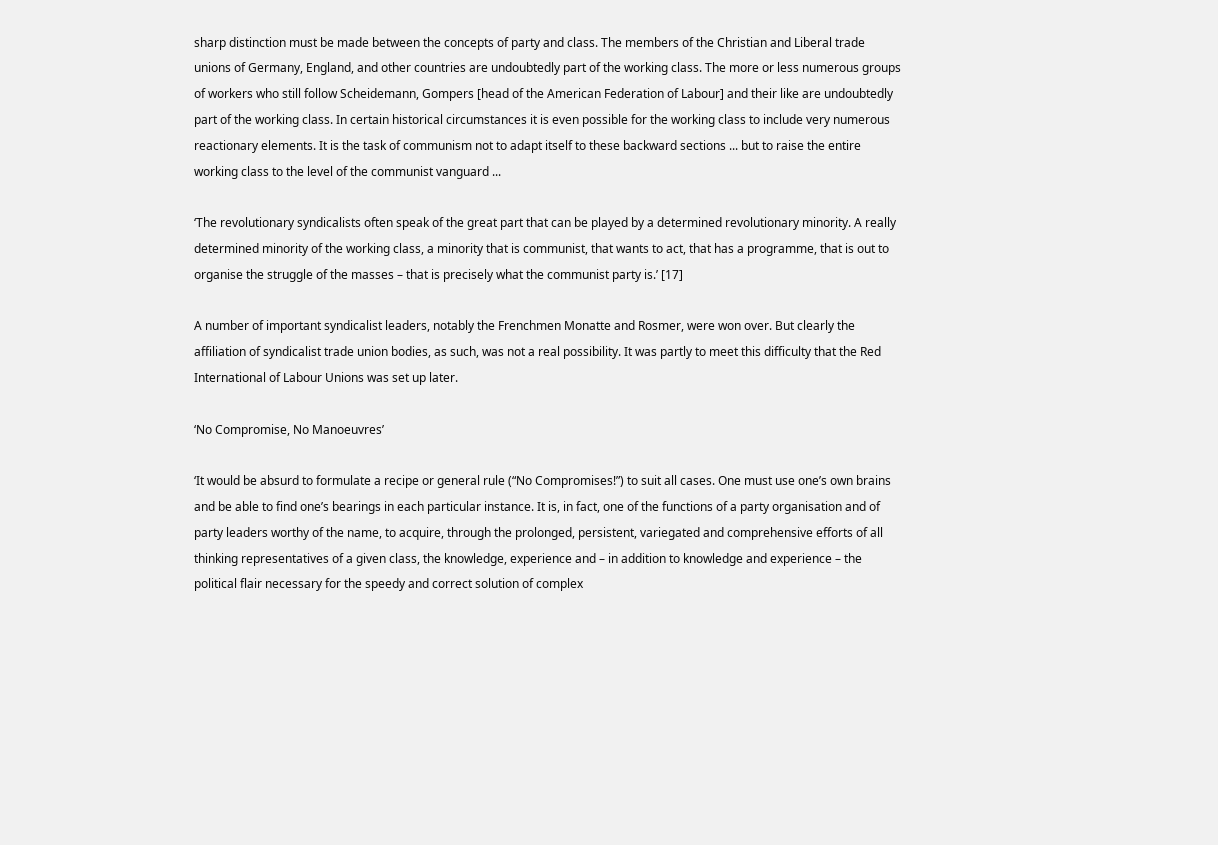sharp distinction must be made between the concepts of party and class. The members of the Christian and Liberal trade unions of Germany, England, and other countries are undoubtedly part of the working class. The more or less numerous groups of workers who still follow Scheidemann, Gompers [head of the American Federation of Labour] and their like are undoubtedly part of the working class. In certain historical circumstances it is even possible for the working class to include very numerous reactionary elements. It is the task of communism not to adapt itself to these backward sections ... but to raise the entire working class to the level of the communist vanguard ...

‘The revolutionary syndicalists often speak of the great part that can be played by a determined revolutionary minority. A really determined minority of the working class, a minority that is communist, that wants to act, that has a programme, that is out to organise the struggle of the masses – that is precisely what the communist party is.’ [17]

A number of important syndicalist leaders, notably the Frenchmen Monatte and Rosmer, were won over. But clearly the affiliation of syndicalist trade union bodies, as such, was not a real possibility. It was partly to meet this difficulty that the Red International of Labour Unions was set up later.

‘No Compromise, No Manoeuvres’

‘It would be absurd to formulate a recipe or general rule (“No Compromises!”) to suit all cases. One must use one’s own brains and be able to find one’s bearings in each particular instance. It is, in fact, one of the functions of a party organisation and of party leaders worthy of the name, to acquire, through the prolonged, persistent, variegated and comprehensive efforts of all thinking representatives of a given class, the knowledge, experience and – in addition to knowledge and experience – the political flair necessary for the speedy and correct solution of complex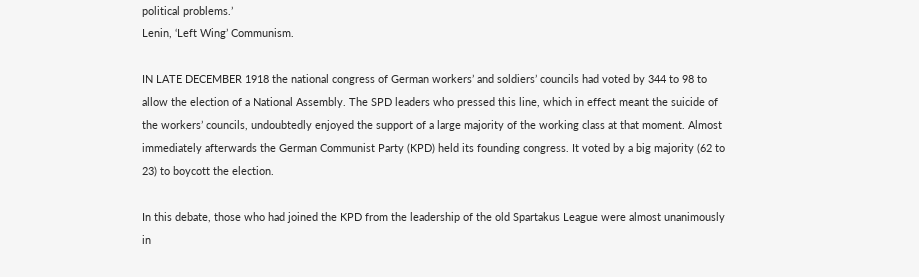political problems.’
Lenin, ‘Left Wing’ Communism.

IN LATE DECEMBER 1918 the national congress of German workers’ and soldiers’ councils had voted by 344 to 98 to allow the election of a National Assembly. The SPD leaders who pressed this line, which in effect meant the suicide of the workers’ councils, undoubtedly enjoyed the support of a large majority of the working class at that moment. Almost immediately afterwards the German Communist Party (KPD) held its founding congress. It voted by a big majority (62 to 23) to boycott the election.

In this debate, those who had joined the KPD from the leadership of the old Spartakus League were almost unanimously in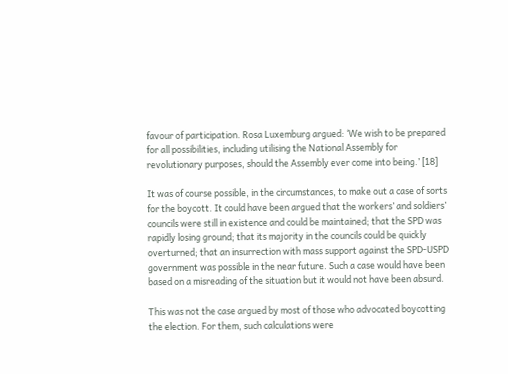favour of participation. Rosa Luxemburg argued: ‘We wish to be prepared for all possibilities, including utilising the National Assembly for revolutionary purposes, should the Assembly ever come into being.’ [18]

It was of course possible, in the circumstances, to make out a case of sorts for the boycott. It could have been argued that the workers’ and soldiers’ councils were still in existence and could be maintained; that the SPD was rapidly losing ground; that its majority in the councils could be quickly overturned; that an insurrection with mass support against the SPD-USPD government was possible in the near future. Such a case would have been based on a misreading of the situation but it would not have been absurd.

This was not the case argued by most of those who advocated boycotting the election. For them, such calculations were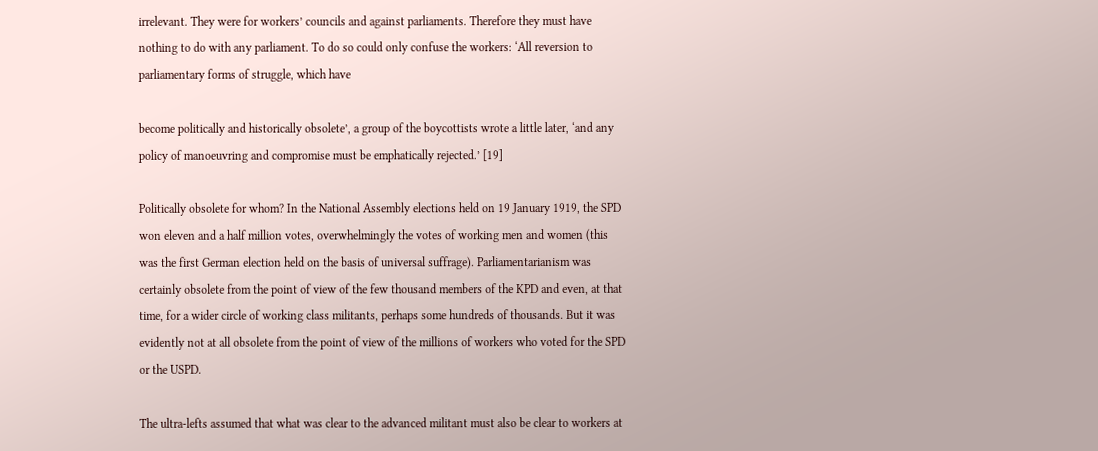irrelevant. They were for workers’ councils and against parliaments. Therefore they must have nothing to do with any parliament. To do so could only confuse the workers: ‘All reversion to parliamentary forms of struggle, which have

become politically and historically obsolete’, a group of the boycottists wrote a little later, ‘and any policy of manoeuvring and compromise must be emphatically rejected.’ [19]

Politically obsolete for whom? In the National Assembly elections held on 19 January 1919, the SPD won eleven and a half million votes, overwhelmingly the votes of working men and women (this was the first German election held on the basis of universal suffrage). Parliamentarianism was certainly obsolete from the point of view of the few thousand members of the KPD and even, at that time, for a wider circle of working class militants, perhaps some hundreds of thousands. But it was evidently not at all obsolete from the point of view of the millions of workers who voted for the SPD or the USPD.

The ultra-lefts assumed that what was clear to the advanced militant must also be clear to workers at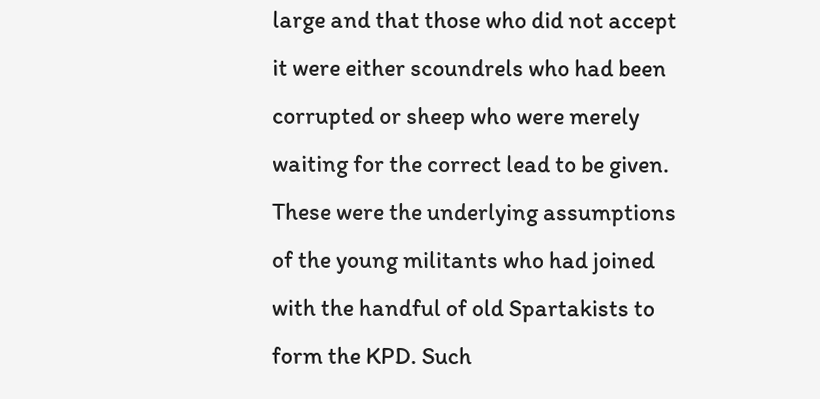large and that those who did not accept it were either scoundrels who had been corrupted or sheep who were merely waiting for the correct lead to be given. These were the underlying assumptions of the young militants who had joined with the handful of old Spartakists to form the KPD. Such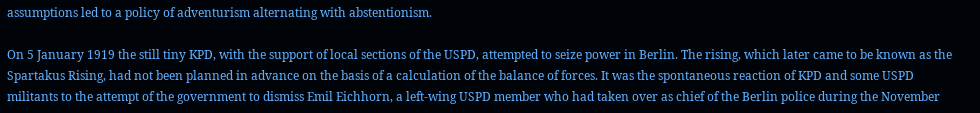assumptions led to a policy of adventurism alternating with abstentionism.

On 5 January 1919 the still tiny KPD, with the support of local sections of the USPD, attempted to seize power in Berlin. The rising, which later came to be known as the Spartakus Rising, had not been planned in advance on the basis of a calculation of the balance of forces. It was the spontaneous reaction of KPD and some USPD militants to the attempt of the government to dismiss Emil Eichhorn, a left-wing USPD member who had taken over as chief of the Berlin police during the November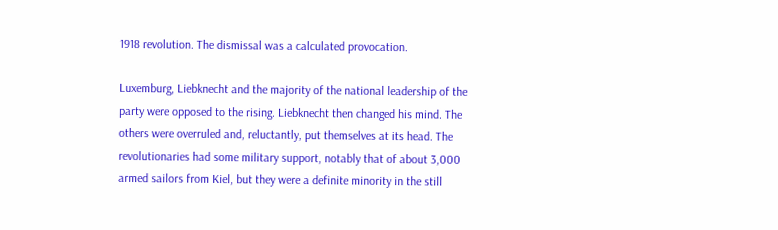1918 revolution. The dismissal was a calculated provocation.

Luxemburg, Liebknecht and the majority of the national leadership of the party were opposed to the rising. Liebknecht then changed his mind. The others were overruled and, reluctantly, put themselves at its head. The revolutionaries had some military support, notably that of about 3,000 armed sailors from Kiel, but they were a definite minority in the still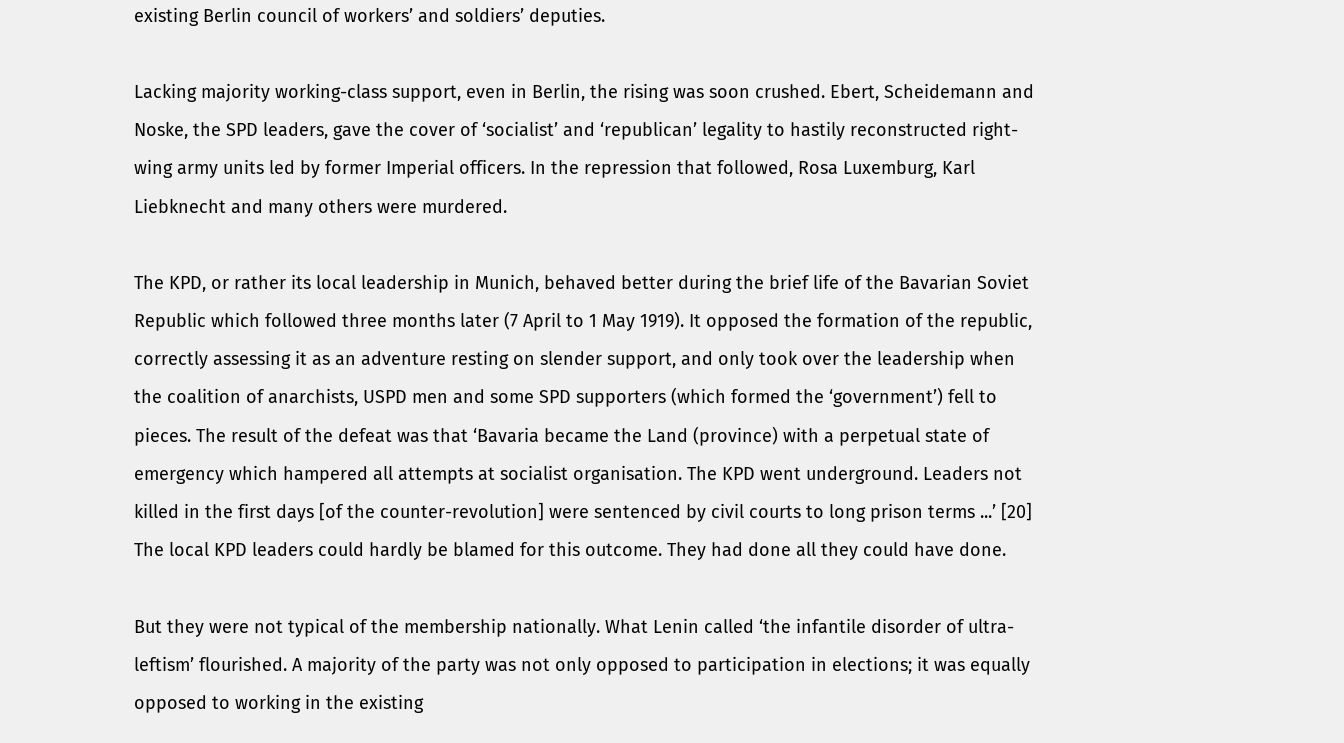existing Berlin council of workers’ and soldiers’ deputies.

Lacking majority working-class support, even in Berlin, the rising was soon crushed. Ebert, Scheidemann and Noske, the SPD leaders, gave the cover of ‘socialist’ and ‘republican’ legality to hastily reconstructed right-wing army units led by former Imperial officers. In the repression that followed, Rosa Luxemburg, Karl Liebknecht and many others were murdered.

The KPD, or rather its local leadership in Munich, behaved better during the brief life of the Bavarian Soviet Republic which followed three months later (7 April to 1 May 1919). It opposed the formation of the republic, correctly assessing it as an adventure resting on slender support, and only took over the leadership when the coalition of anarchists, USPD men and some SPD supporters (which formed the ‘government’) fell to pieces. The result of the defeat was that ‘Bavaria became the Land (province) with a perpetual state of emergency which hampered all attempts at socialist organisation. The KPD went underground. Leaders not killed in the first days [of the counter-revolution] were sentenced by civil courts to long prison terms ...’ [20] The local KPD leaders could hardly be blamed for this outcome. They had done all they could have done.

But they were not typical of the membership nationally. What Lenin called ‘the infantile disorder of ultra-leftism’ flourished. A majority of the party was not only opposed to participation in elections; it was equally opposed to working in the existing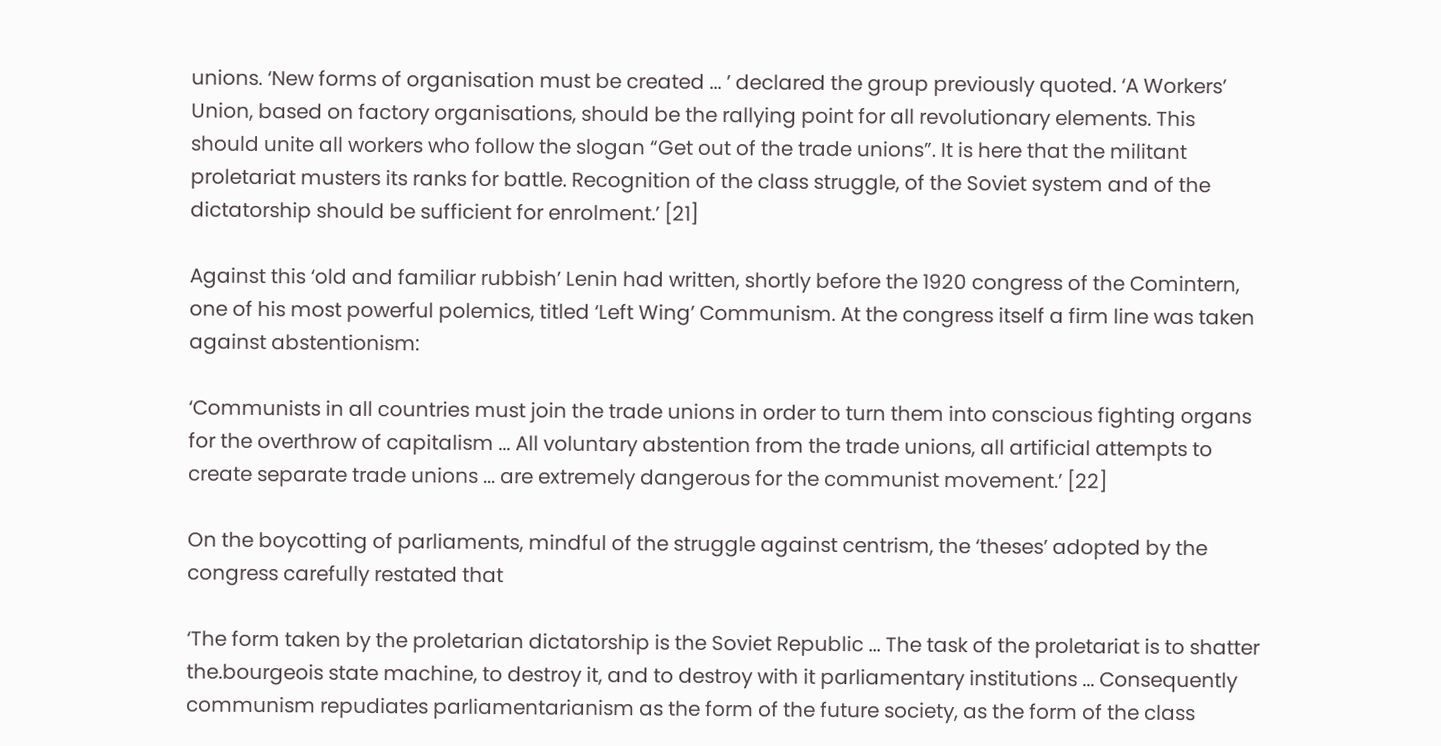unions. ‘New forms of organisation must be created ... ’ declared the group previously quoted. ‘A Workers’ Union, based on factory organisations, should be the rallying point for all revolutionary elements. This should unite all workers who follow the slogan “Get out of the trade unions”. It is here that the militant proletariat musters its ranks for battle. Recognition of the class struggle, of the Soviet system and of the dictatorship should be sufficient for enrolment.’ [21]

Against this ‘old and familiar rubbish’ Lenin had written, shortly before the 1920 congress of the Comintern, one of his most powerful polemics, titled ‘Left Wing’ Communism. At the congress itself a firm line was taken against abstentionism:

‘Communists in all countries must join the trade unions in order to turn them into conscious fighting organs for the overthrow of capitalism ... All voluntary abstention from the trade unions, all artificial attempts to create separate trade unions ... are extremely dangerous for the communist movement.’ [22]

On the boycotting of parliaments, mindful of the struggle against centrism, the ‘theses’ adopted by the congress carefully restated that

‘The form taken by the proletarian dictatorship is the Soviet Republic ... The task of the proletariat is to shatter the.bourgeois state machine, to destroy it, and to destroy with it parliamentary institutions ... Consequently communism repudiates parliamentarianism as the form of the future society, as the form of the class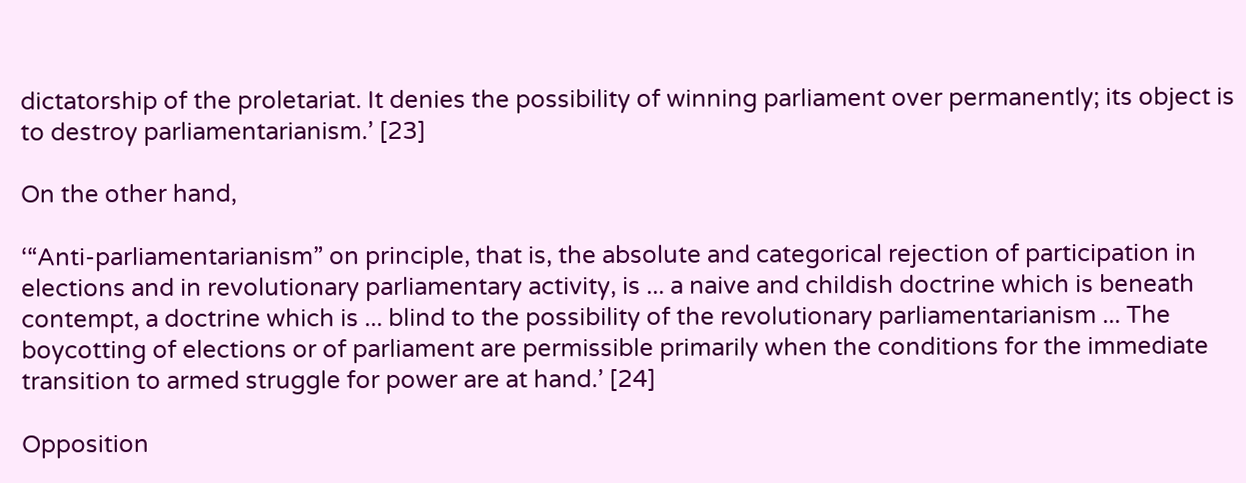dictatorship of the proletariat. It denies the possibility of winning parliament over permanently; its object is to destroy parliamentarianism.’ [23]

On the other hand,

‘“Anti-parliamentarianism” on principle, that is, the absolute and categorical rejection of participation in elections and in revolutionary parliamentary activity, is ... a naive and childish doctrine which is beneath contempt, a doctrine which is ... blind to the possibility of the revolutionary parliamentarianism ... The boycotting of elections or of parliament are permissible primarily when the conditions for the immediate transition to armed struggle for power are at hand.’ [24]

Opposition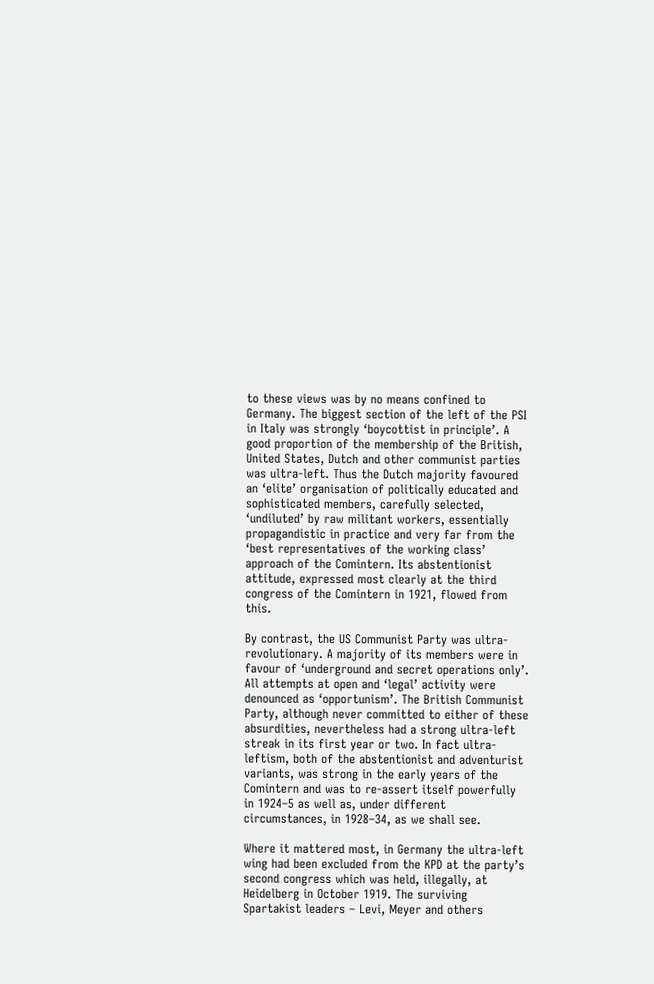to these views was by no means confined to Germany. The biggest section of the left of the PSI in Italy was strongly ‘boycottist in principle’. A good proportion of the membership of the British, United States, Dutch and other communist parties was ultra-left. Thus the Dutch majority favoured an ‘elite’ organisation of politically educated and sophisticated members, carefully selected, ‘undiluted’ by raw militant workers, essentially propagandistic in practice and very far from the ‘best representatives of the working class’ approach of the Comintern. Its abstentionist attitude, expressed most clearly at the third congress of the Comintern in 1921, flowed from this.

By contrast, the US Communist Party was ultra-revolutionary. A majority of its members were in favour of ‘underground and secret operations only’. All attempts at open and ‘legal’ activity were denounced as ‘opportunism’. The British Communist Party, although never committed to either of these absurdities, nevertheless had a strong ultra-left streak in its first year or two. In fact ultra-leftism, both of the abstentionist and adventurist variants, was strong in the early years of the Comintern and was to re-assert itself powerfully in 1924–5 as well as, under different circumstances, in 1928–34, as we shall see.

Where it mattered most, in Germany the ultra-left wing had been excluded from the KPD at the party’s second congress which was held, illegally, at Heidelberg in October 1919. The surviving Spartakist leaders – Levi, Meyer and others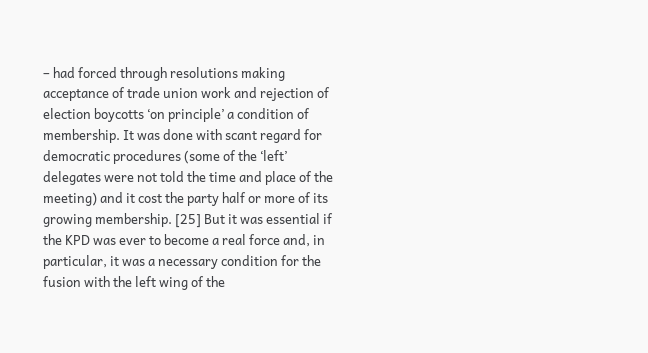– had forced through resolutions making acceptance of trade union work and rejection of election boycotts ‘on principle’ a condition of membership. It was done with scant regard for democratic procedures (some of the ‘left’ delegates were not told the time and place of the meeting) and it cost the party half or more of its growing membership. [25] But it was essential if the KPD was ever to become a real force and, in particular, it was a necessary condition for the fusion with the left wing of the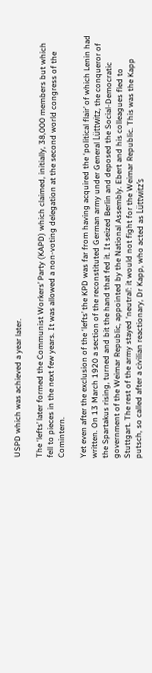USPD which was achieved a year later.

The ‘lefts’ later formed the Communist Workers’ Party (KAPD) which claimed, initially, 38,000 members but which fell to pieces in the next few years. It was allowed a non-voting delegation at the second world congress of the Comintern.

Yet even after the exclusion of the ‘lefts’ the KPD was far from having acquired the ‘political flair’ of which Lenin had written. On 13 March 1920 a section of the reconstituted German army under General Lüttwitz, the conqueror of the Spartakus rising, turned and bit the hand that fed it. It seized Berlin and deposed the Social-Democratic government of the Weimar Republic, appointed by the National Assembly. Ebert and his colleagues fled to Stuttgart. The rest of the army stayed ‘neutral’: it would not fight for the Weimar Republic. This was the Kapp putsch, so called after a civilian reactionary, Dr Kapp, who acted as Lüttwitz’s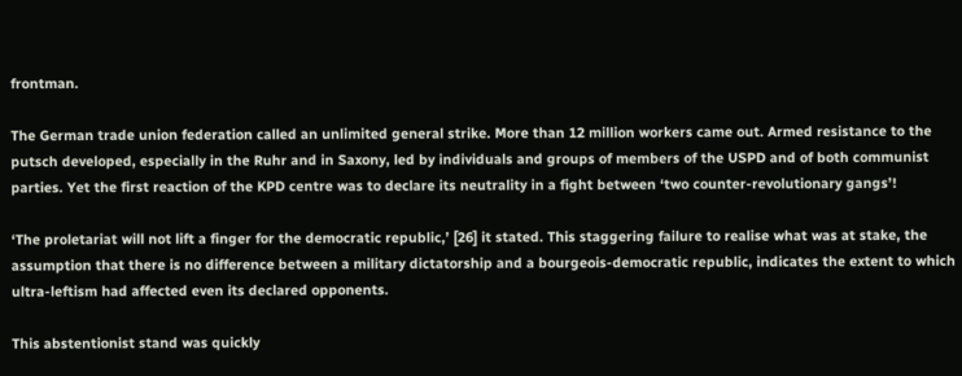frontman.

The German trade union federation called an unlimited general strike. More than 12 million workers came out. Armed resistance to the putsch developed, especially in the Ruhr and in Saxony, led by individuals and groups of members of the USPD and of both communist parties. Yet the first reaction of the KPD centre was to declare its neutrality in a fight between ‘two counter-revolutionary gangs’!

‘The proletariat will not lift a finger for the democratic republic,’ [26] it stated. This staggering failure to realise what was at stake, the assumption that there is no difference between a military dictatorship and a bourgeois-democratic republic, indicates the extent to which ultra-leftism had affected even its declared opponents.

This abstentionist stand was quickly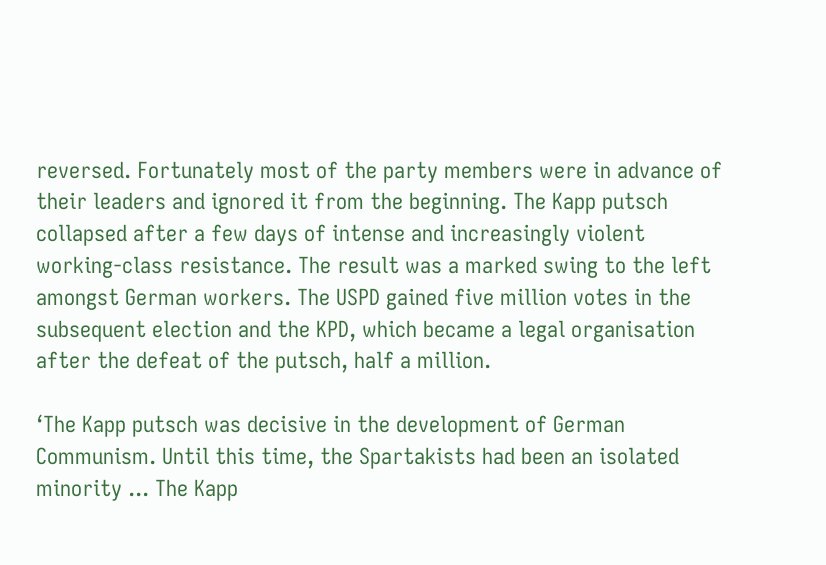reversed. Fortunately most of the party members were in advance of their leaders and ignored it from the beginning. The Kapp putsch collapsed after a few days of intense and increasingly violent working-class resistance. The result was a marked swing to the left amongst German workers. The USPD gained five million votes in the subsequent election and the KPD, which became a legal organisation after the defeat of the putsch, half a million.

‘The Kapp putsch was decisive in the development of German Communism. Until this time, the Spartakists had been an isolated minority ... The Kapp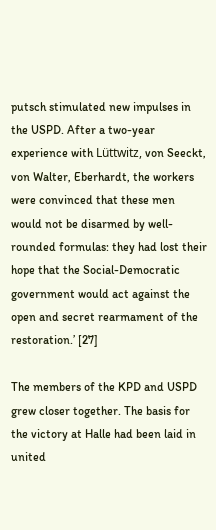putsch stimulated new impulses in the USPD. After a two-year experience with Lüttwitz, von Seeckt, von Walter, Eberhardt, the workers were convinced that these men would not be disarmed by well-rounded formulas: they had lost their hope that the Social-Democratic government would act against the open and secret rearmament of the restoration.’ [27]

The members of the KPD and USPD grew closer together. The basis for the victory at Halle had been laid in united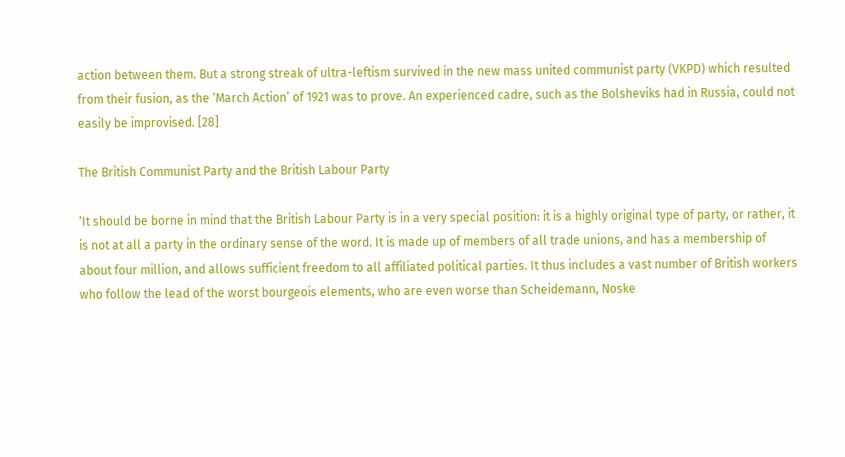action between them. But a strong streak of ultra-leftism survived in the new mass united communist party (VKPD) which resulted from their fusion, as the ‘March Action’ of 1921 was to prove. An experienced cadre, such as the Bolsheviks had in Russia, could not easily be improvised. [28]

The British Communist Party and the British Labour Party

‘It should be borne in mind that the British Labour Party is in a very special position: it is a highly original type of party, or rather, it is not at all a party in the ordinary sense of the word. It is made up of members of all trade unions, and has a membership of about four million, and allows sufficient freedom to all affiliated political parties. It thus includes a vast number of British workers who follow the lead of the worst bourgeois elements, who are even worse than Scheidemann, Noske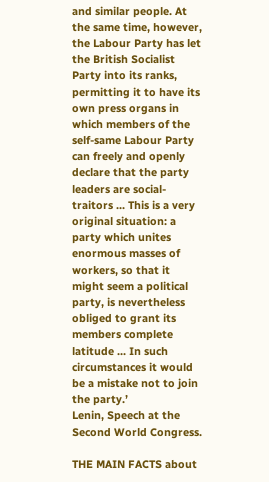and similar people. At the same time, however, the Labour Party has let the British Socialist Party into its ranks, permitting it to have its own press organs in which members of the self-same Labour Party can freely and openly declare that the party leaders are social-traitors ... This is a very original situation: a party which unites enormous masses of workers, so that it might seem a political party, is nevertheless obliged to grant its members complete latitude ... In such circumstances it would be a mistake not to join the party.’
Lenin, Speech at the Second World Congress.

THE MAIN FACTS about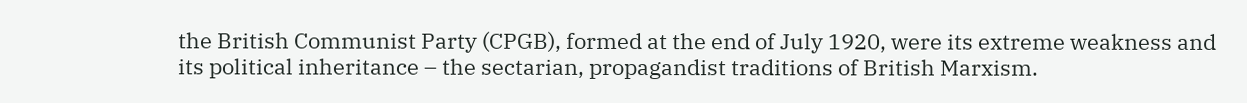the British Communist Party (CPGB), formed at the end of July 1920, were its extreme weakness and its political inheritance – the sectarian, propagandist traditions of British Marxism.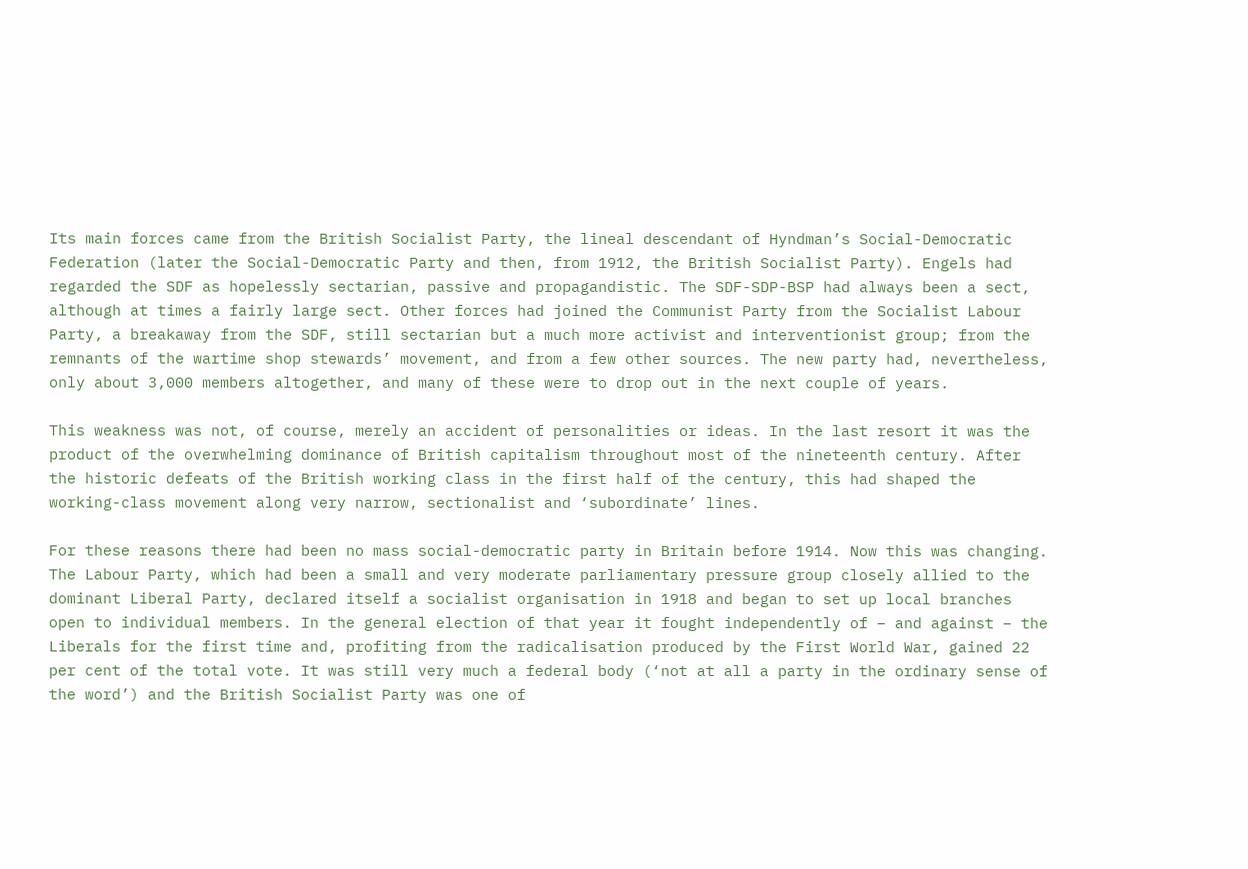Its main forces came from the British Socialist Party, the lineal descendant of Hyndman’s Social-Democratic Federation (later the Social-Democratic Party and then, from 1912, the British Socialist Party). Engels had regarded the SDF as hopelessly sectarian, passive and propagandistic. The SDF-SDP-BSP had always been a sect, although at times a fairly large sect. Other forces had joined the Communist Party from the Socialist Labour Party, a breakaway from the SDF, still sectarian but a much more activist and interventionist group; from the remnants of the wartime shop stewards’ movement, and from a few other sources. The new party had, nevertheless, only about 3,000 members altogether, and many of these were to drop out in the next couple of years.

This weakness was not, of course, merely an accident of personalities or ideas. In the last resort it was the product of the overwhelming dominance of British capitalism throughout most of the nineteenth century. After the historic defeats of the British working class in the first half of the century, this had shaped the working-class movement along very narrow, sectionalist and ‘subordinate’ lines.

For these reasons there had been no mass social-democratic party in Britain before 1914. Now this was changing. The Labour Party, which had been a small and very moderate parliamentary pressure group closely allied to the dominant Liberal Party, declared itself a socialist organisation in 1918 and began to set up local branches open to individual members. In the general election of that year it fought independently of – and against – the Liberals for the first time and, profiting from the radicalisation produced by the First World War, gained 22 per cent of the total vote. It was still very much a federal body (‘not at all a party in the ordinary sense of the word’) and the British Socialist Party was one of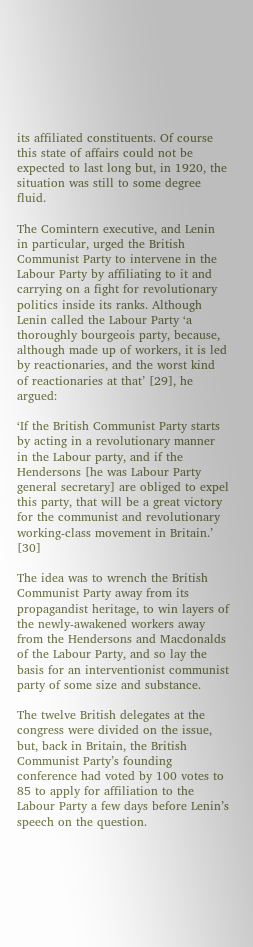its affiliated constituents. Of course this state of affairs could not be expected to last long but, in 1920, the situation was still to some degree fluid.

The Comintern executive, and Lenin in particular, urged the British Communist Party to intervene in the Labour Party by affiliating to it and carrying on a fight for revolutionary politics inside its ranks. Although Lenin called the Labour Party ‘a thoroughly bourgeois party, because, although made up of workers, it is led by reactionaries, and the worst kind of reactionaries at that’ [29], he argued:

‘If the British Communist Party starts by acting in a revolutionary manner in the Labour party, and if the Hendersons [he was Labour Party general secretary] are obliged to expel this party, that will be a great victory for the communist and revolutionary working-class movement in Britain.’ [30]

The idea was to wrench the British Communist Party away from its propagandist heritage, to win layers of the newly-awakened workers away from the Hendersons and Macdonalds of the Labour Party, and so lay the basis for an interventionist communist party of some size and substance.

The twelve British delegates at the congress were divided on the issue, but, back in Britain, the British Communist Party’s founding conference had voted by 100 votes to 85 to apply for affiliation to the Labour Party a few days before Lenin’s speech on the question.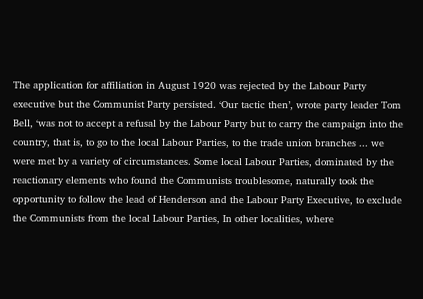The application for affiliation in August 1920 was rejected by the Labour Party executive but the Communist Party persisted. ‘Our tactic then’, wrote party leader Tom Bell, ‘was not to accept a refusal by the Labour Party but to carry the campaign into the country, that is, to go to the local Labour Parties, to the trade union branches ... we were met by a variety of circumstances. Some local Labour Parties, dominated by the reactionary elements who found the Communists troublesome, naturally took the opportunity to follow the lead of Henderson and the Labour Party Executive, to exclude the Communists from the local Labour Parties, In other localities, where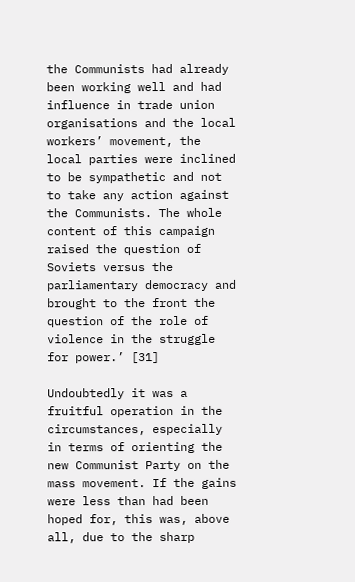the Communists had already been working well and had influence in trade union organisations and the local workers’ movement, the local parties were inclined to be sympathetic and not to take any action against the Communists. The whole content of this campaign raised the question of Soviets versus the parliamentary democracy and brought to the front the question of the role of violence in the struggle for power.’ [31]

Undoubtedly it was a fruitful operation in the circumstances, especially in terms of orienting the new Communist Party on the mass movement. If the gains were less than had been hoped for, this was, above all, due to the sharp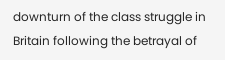downturn of the class struggle in Britain following the betrayal of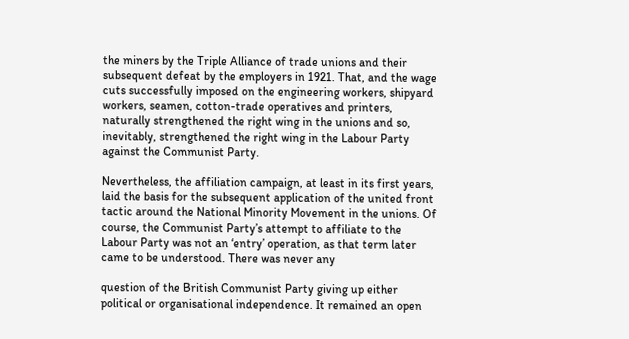the miners by the Triple Alliance of trade unions and their subsequent defeat by the employers in 1921. That, and the wage cuts successfully imposed on the engineering workers, shipyard workers, seamen, cotton-trade operatives and printers, naturally strengthened the right wing in the unions and so, inevitably, strengthened the right wing in the Labour Party against the Communist Party.

Nevertheless, the affiliation campaign, at least in its first years, laid the basis for the subsequent application of the united front tactic around the National Minority Movement in the unions. Of course, the Communist Party’s attempt to affiliate to the Labour Party was not an ‘entry’ operation, as that term later came to be understood. There was never any

question of the British Communist Party giving up either political or organisational independence. It remained an open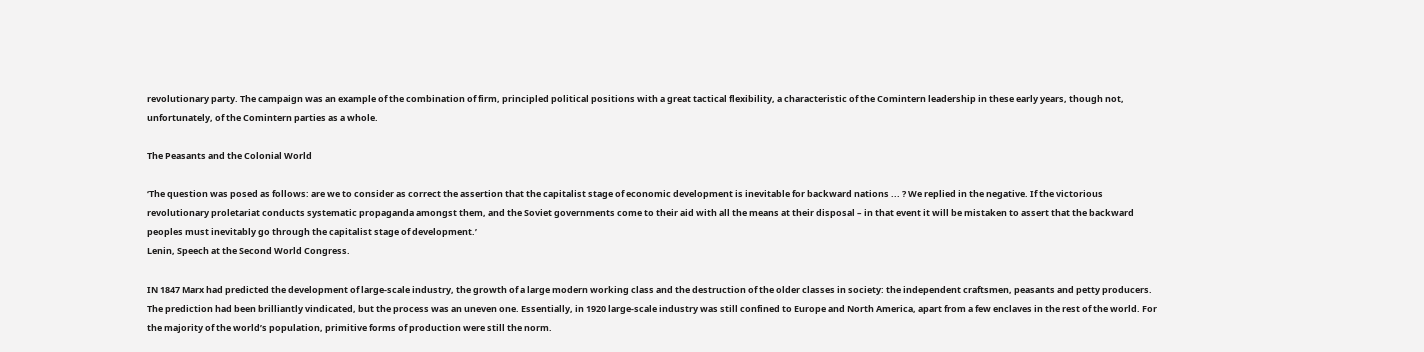revolutionary party. The campaign was an example of the combination of firm, principled political positions with a great tactical flexibility, a characteristic of the Comintern leadership in these early years, though not, unfortunately, of the Comintern parties as a whole.

The Peasants and the Colonial World

‘The question was posed as follows: are we to consider as correct the assertion that the capitalist stage of economic development is inevitable for backward nations ... ? We replied in the negative. If the victorious revolutionary proletariat conducts systematic propaganda amongst them, and the Soviet governments come to their aid with all the means at their disposal – in that event it will be mistaken to assert that the backward peoples must inevitably go through the capitalist stage of development.’
Lenin, Speech at the Second World Congress.

IN 1847 Marx had predicted the development of large-scale industry, the growth of a large modern working class and the destruction of the older classes in society: the independent craftsmen, peasants and petty producers. The prediction had been brilliantly vindicated, but the process was an uneven one. Essentially, in 1920 large-scale industry was still confined to Europe and North America, apart from a few enclaves in the rest of the world. For the majority of the world’s population, primitive forms of production were still the norm.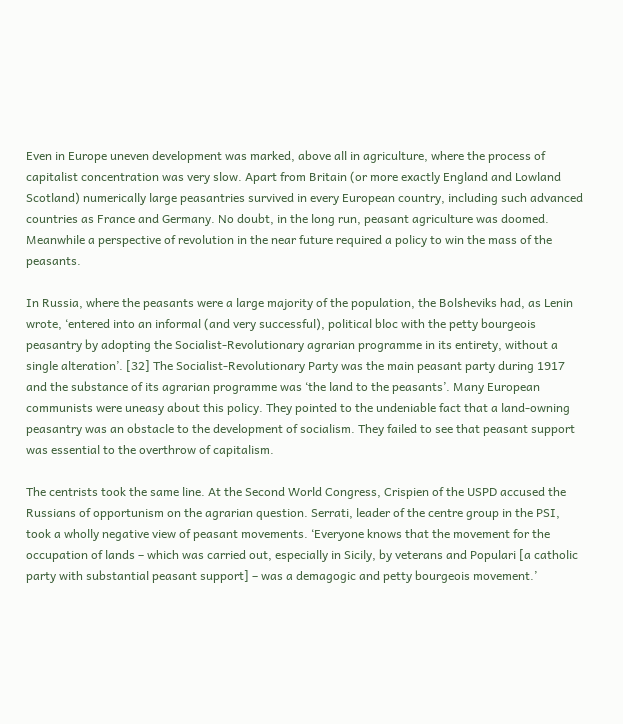Even in Europe uneven development was marked, above all in agriculture, where the process of capitalist concentration was very slow. Apart from Britain (or more exactly England and Lowland Scotland) numerically large peasantries survived in every European country, including such advanced countries as France and Germany. No doubt, in the long run, peasant agriculture was doomed. Meanwhile a perspective of revolution in the near future required a policy to win the mass of the peasants.

In Russia, where the peasants were a large majority of the population, the Bolsheviks had, as Lenin wrote, ‘entered into an informal (and very successful), political bloc with the petty bourgeois peasantry by adopting the Socialist-Revolutionary agrarian programme in its entirety, without a single alteration’. [32] The Socialist-Revolutionary Party was the main peasant party during 1917 and the substance of its agrarian programme was ‘the land to the peasants’. Many European communists were uneasy about this policy. They pointed to the undeniable fact that a land-owning peasantry was an obstacle to the development of socialism. They failed to see that peasant support was essential to the overthrow of capitalism.

The centrists took the same line. At the Second World Congress, Crispien of the USPD accused the Russians of opportunism on the agrarian question. Serrati, leader of the centre group in the PSI, took a wholly negative view of peasant movements. ‘Everyone knows that the movement for the occupation of lands – which was carried out, especially in Sicily, by veterans and Populari [a catholic party with substantial peasant support] – was a demagogic and petty bourgeois movement.’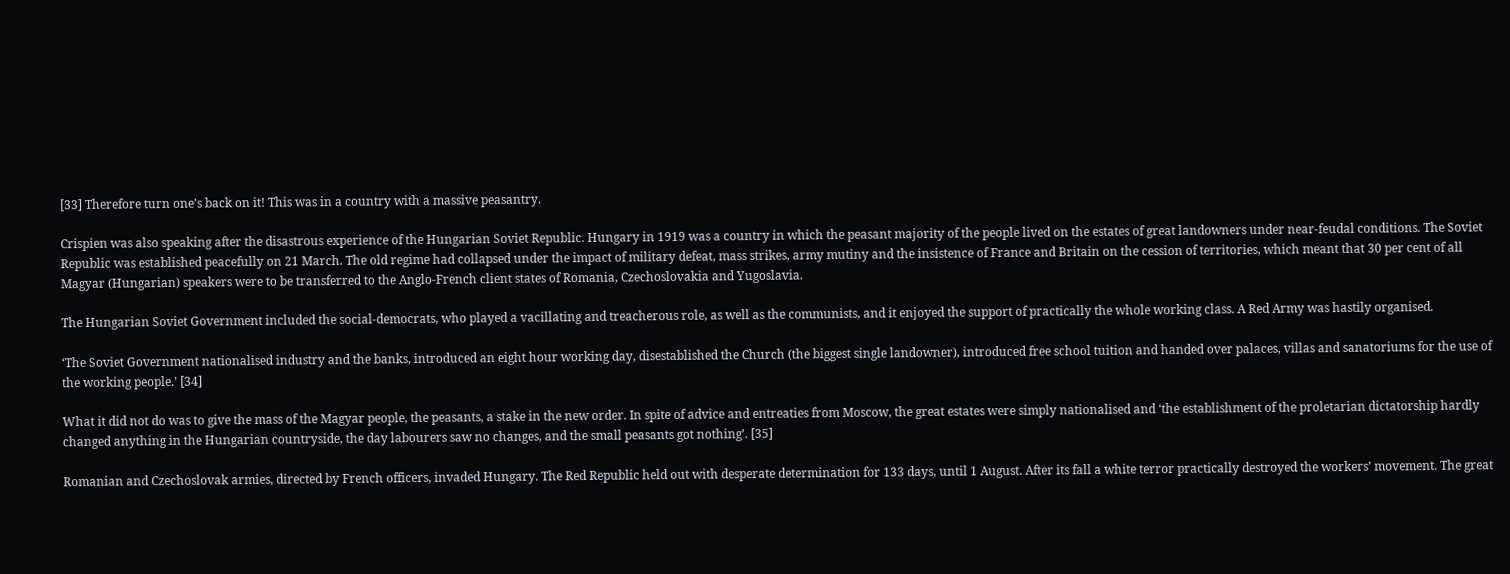[33] Therefore turn one’s back on it! This was in a country with a massive peasantry.

Crispien was also speaking after the disastrous experience of the Hungarian Soviet Republic. Hungary in 1919 was a country in which the peasant majority of the people lived on the estates of great landowners under near-feudal conditions. The Soviet Republic was established peacefully on 21 March. The old regime had collapsed under the impact of military defeat, mass strikes, army mutiny and the insistence of France and Britain on the cession of territories, which meant that 30 per cent of all Magyar (Hungarian) speakers were to be transferred to the Anglo-French client states of Romania, Czechoslovakia and Yugoslavia.

The Hungarian Soviet Government included the social-democrats, who played a vacillating and treacherous role, as well as the communists, and it enjoyed the support of practically the whole working class. A Red Army was hastily organised.

‘The Soviet Government nationalised industry and the banks, introduced an eight hour working day, disestablished the Church (the biggest single landowner), introduced free school tuition and handed over palaces, villas and sanatoriums for the use of the working people.’ [34]

What it did not do was to give the mass of the Magyar people, the peasants, a stake in the new order. In spite of advice and entreaties from Moscow, the great estates were simply nationalised and ‘the establishment of the proletarian dictatorship hardly changed anything in the Hungarian countryside, the day labourers saw no changes, and the small peasants got nothing’. [35]

Romanian and Czechoslovak armies, directed by French officers, invaded Hungary. The Red Republic held out with desperate determination for 133 days, until 1 August. After its fall a white terror practically destroyed the workers’ movement. The great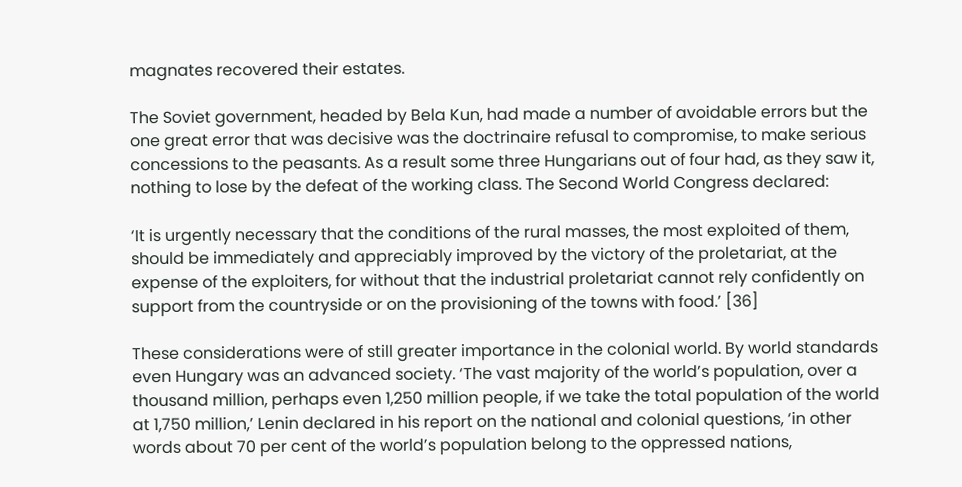magnates recovered their estates.

The Soviet government, headed by Bela Kun, had made a number of avoidable errors but the one great error that was decisive was the doctrinaire refusal to compromise, to make serious concessions to the peasants. As a result some three Hungarians out of four had, as they saw it, nothing to lose by the defeat of the working class. The Second World Congress declared:

‘It is urgently necessary that the conditions of the rural masses, the most exploited of them, should be immediately and appreciably improved by the victory of the proletariat, at the expense of the exploiters, for without that the industrial proletariat cannot rely confidently on support from the countryside or on the provisioning of the towns with food.’ [36]

These considerations were of still greater importance in the colonial world. By world standards even Hungary was an advanced society. ‘The vast majority of the world’s population, over a thousand million, perhaps even 1,250 million people, if we take the total population of the world at 1,750 million,’ Lenin declared in his report on the national and colonial questions, ‘in other words about 70 per cent of the world’s population belong to the oppressed nations,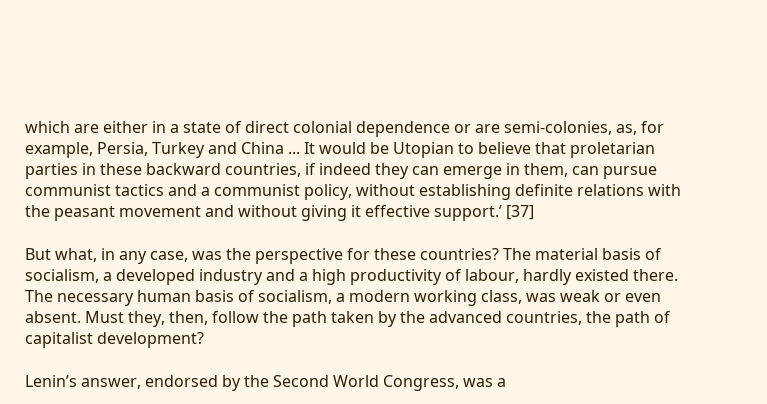which are either in a state of direct colonial dependence or are semi-colonies, as, for example, Persia, Turkey and China ... It would be Utopian to believe that proletarian parties in these backward countries, if indeed they can emerge in them, can pursue communist tactics and a communist policy, without establishing definite relations with the peasant movement and without giving it effective support.’ [37]

But what, in any case, was the perspective for these countries? The material basis of socialism, a developed industry and a high productivity of labour, hardly existed there. The necessary human basis of socialism, a modern working class, was weak or even absent. Must they, then, follow the path taken by the advanced countries, the path of capitalist development?

Lenin’s answer, endorsed by the Second World Congress, was a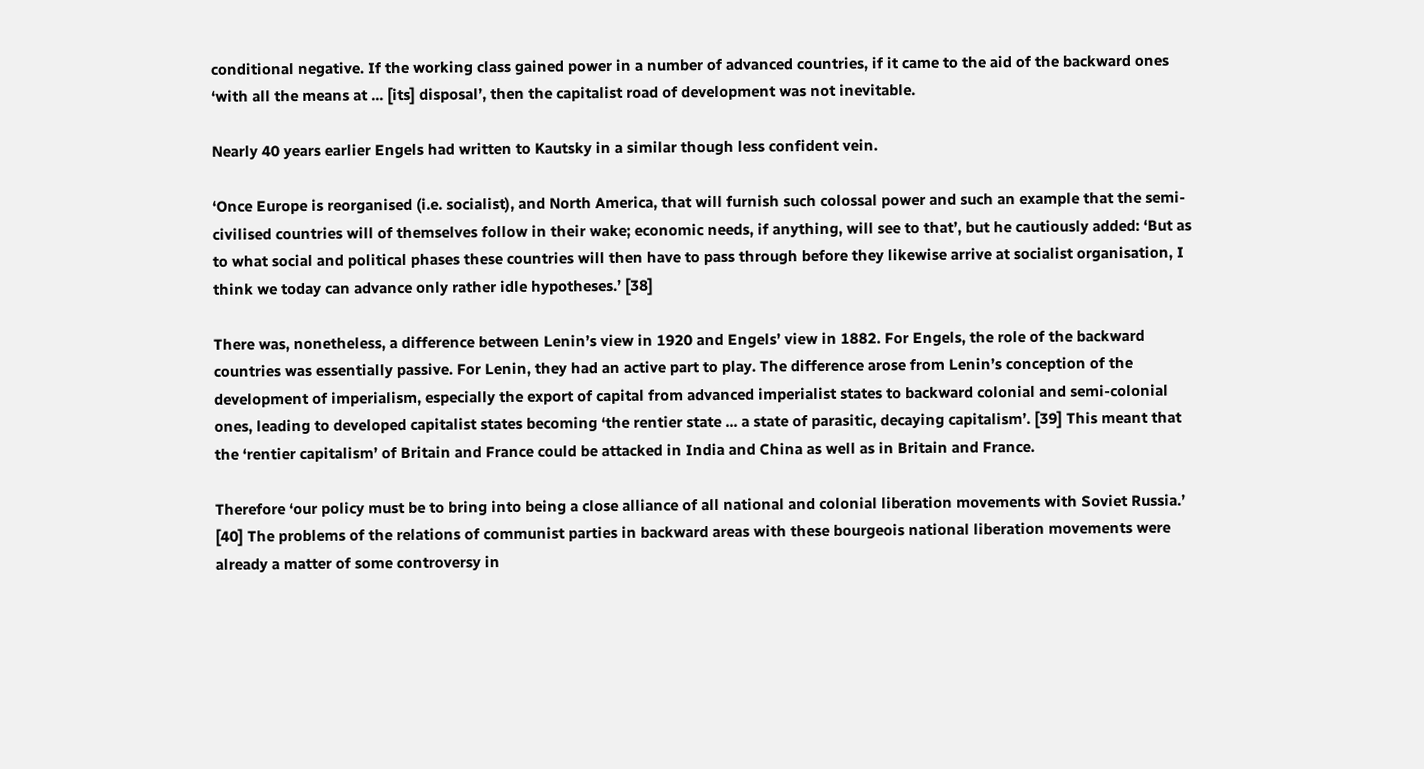conditional negative. If the working class gained power in a number of advanced countries, if it came to the aid of the backward ones ‘with all the means at ... [its] disposal’, then the capitalist road of development was not inevitable.

Nearly 40 years earlier Engels had written to Kautsky in a similar though less confident vein.

‘Once Europe is reorganised (i.e. socialist), and North America, that will furnish such colossal power and such an example that the semi-civilised countries will of themselves follow in their wake; economic needs, if anything, will see to that’, but he cautiously added: ‘But as to what social and political phases these countries will then have to pass through before they likewise arrive at socialist organisation, I think we today can advance only rather idle hypotheses.’ [38]

There was, nonetheless, a difference between Lenin’s view in 1920 and Engels’ view in 1882. For Engels, the role of the backward countries was essentially passive. For Lenin, they had an active part to play. The difference arose from Lenin’s conception of the development of imperialism, especially the export of capital from advanced imperialist states to backward colonial and semi-colonial ones, leading to developed capitalist states becoming ‘the rentier state ... a state of parasitic, decaying capitalism’. [39] This meant that the ‘rentier capitalism’ of Britain and France could be attacked in India and China as well as in Britain and France.

Therefore ‘our policy must be to bring into being a close alliance of all national and colonial liberation movements with Soviet Russia.’ [40] The problems of the relations of communist parties in backward areas with these bourgeois national liberation movements were already a matter of some controversy in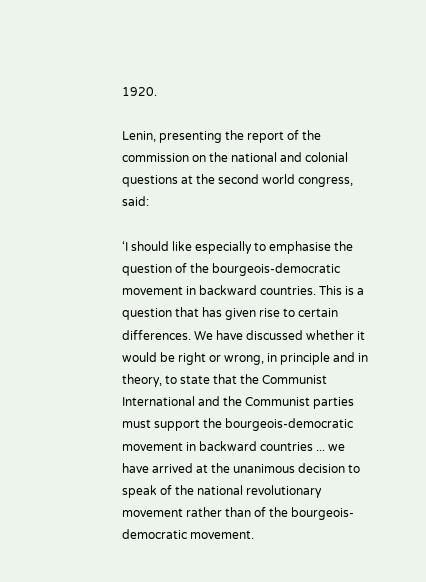1920.

Lenin, presenting the report of the commission on the national and colonial questions at the second world congress, said:

‘I should like especially to emphasise the question of the bourgeois-democratic movement in backward countries. This is a question that has given rise to certain differences. We have discussed whether it would be right or wrong, in principle and in theory, to state that the Communist International and the Communist parties must support the bourgeois-democratic movement in backward countries ... we have arrived at the unanimous decision to speak of the national revolutionary movement rather than of the bourgeois-democratic movement.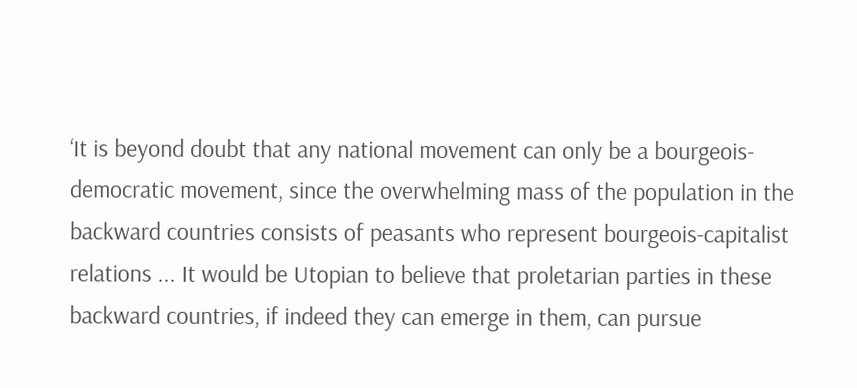‘It is beyond doubt that any national movement can only be a bourgeois-democratic movement, since the overwhelming mass of the population in the backward countries consists of peasants who represent bourgeois-capitalist relations ... It would be Utopian to believe that proletarian parties in these backward countries, if indeed they can emerge in them, can pursue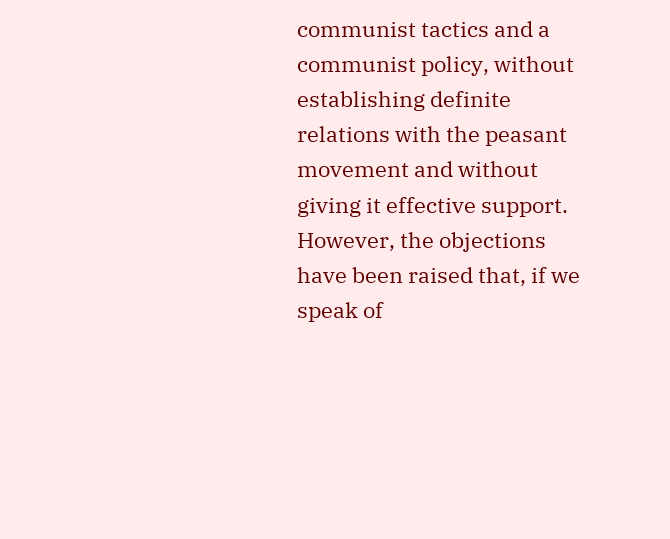communist tactics and a communist policy, without establishing definite relations with the peasant movement and without giving it effective support. However, the objections have been raised that, if we speak of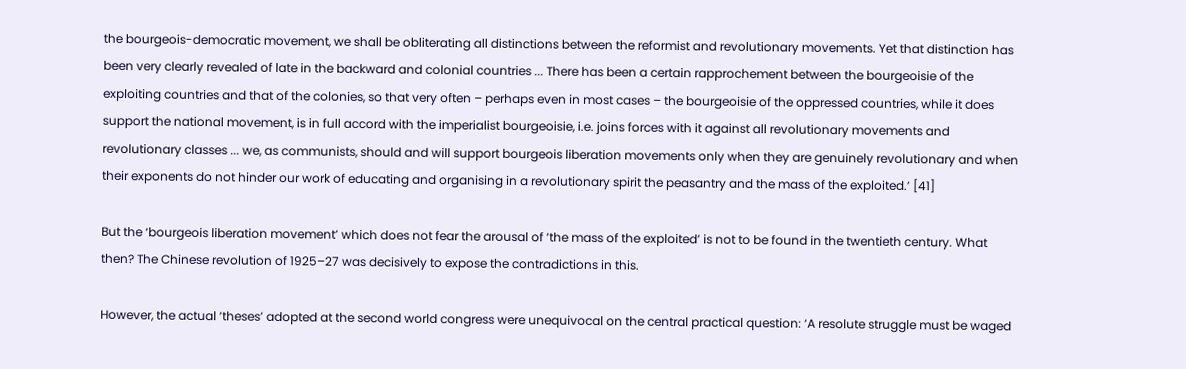the bourgeois-democratic movement, we shall be obliterating all distinctions between the reformist and revolutionary movements. Yet that distinction has been very clearly revealed of late in the backward and colonial countries ... There has been a certain rapprochement between the bourgeoisie of the exploiting countries and that of the colonies, so that very often – perhaps even in most cases – the bourgeoisie of the oppressed countries, while it does support the national movement, is in full accord with the imperialist bourgeoisie, i.e. joins forces with it against all revolutionary movements and revolutionary classes ... we, as communists, should and will support bourgeois liberation movements only when they are genuinely revolutionary and when their exponents do not hinder our work of educating and organising in a revolutionary spirit the peasantry and the mass of the exploited.’ [41]

But the ‘bourgeois liberation movement’ which does not fear the arousal of ‘the mass of the exploited’ is not to be found in the twentieth century. What then? The Chinese revolution of 1925–27 was decisively to expose the contradictions in this.

However, the actual ‘theses’ adopted at the second world congress were unequivocal on the central practical question: ‘A resolute struggle must be waged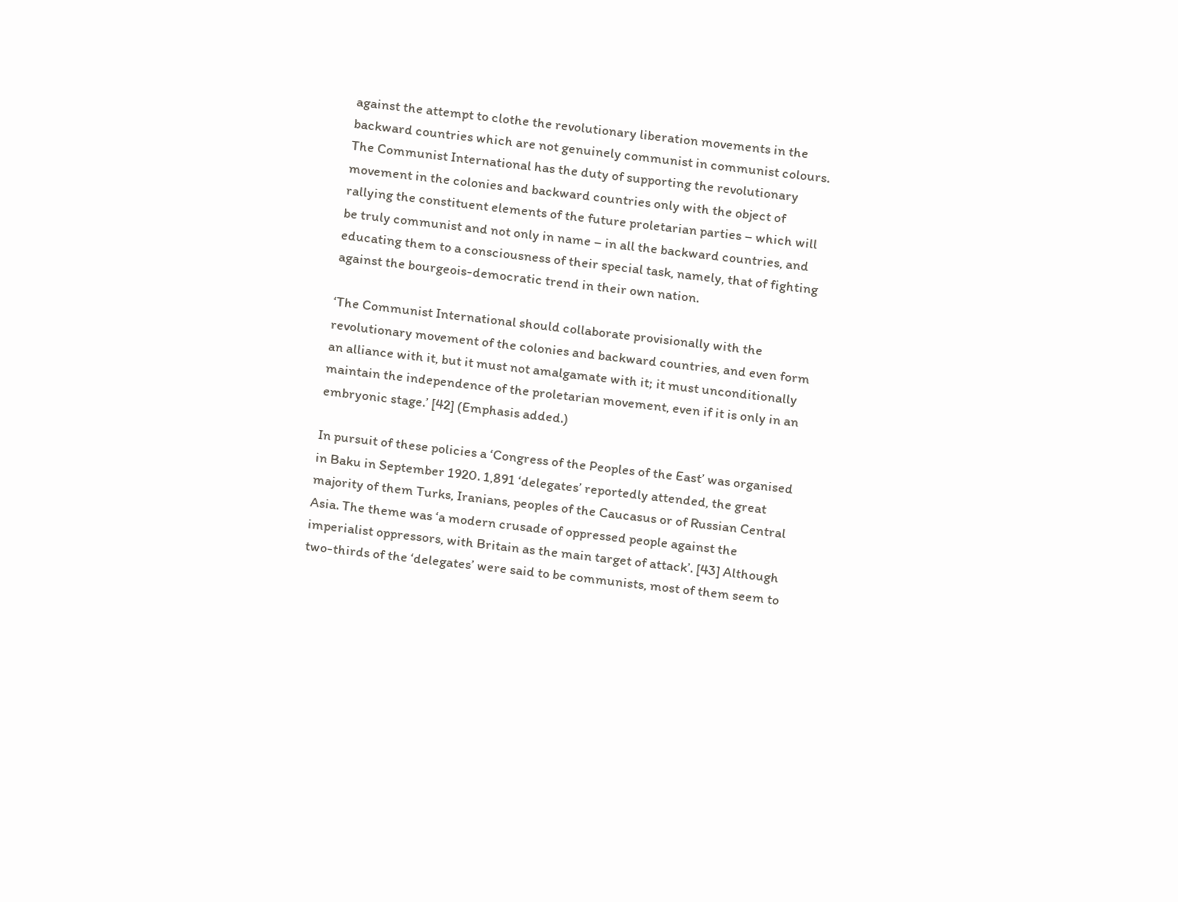against the attempt to clothe the revolutionary liberation movements in the backward countries which are not genuinely communist in communist colours. The Communist International has the duty of supporting the revolutionary movement in the colonies and backward countries only with the object of rallying the constituent elements of the future proletarian parties – which will be truly communist and not only in name – in all the backward countries, and educating them to a consciousness of their special task, namely, that of fighting against the bourgeois-democratic trend in their own nation.

‘The Communist International should collaborate provisionally with the revolutionary movement of the colonies and backward countries, and even form an alliance with it, but it must not amalgamate with it; it must unconditionally maintain the independence of the proletarian movement, even if it is only in an embryonic stage.’ [42] (Emphasis added.)

In pursuit of these policies a ‘Congress of the Peoples of the East’ was organised in Baku in September 1920. 1,891 ‘delegates’ reportedly attended, the great majority of them Turks, Iranians, peoples of the Caucasus or of Russian Central Asia. The theme was ‘a modern crusade of oppressed people against the imperialist oppressors, with Britain as the main target of attack’. [43] Although two-thirds of the ‘delegates’ were said to be communists, most of them seem to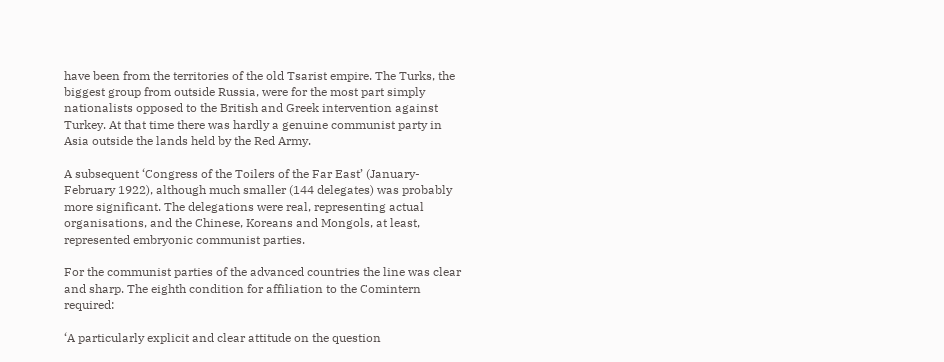have been from the territories of the old Tsarist empire. The Turks, the biggest group from outside Russia, were for the most part simply nationalists opposed to the British and Greek intervention against Turkey. At that time there was hardly a genuine communist party in Asia outside the lands held by the Red Army.

A subsequent ‘Congress of the Toilers of the Far East’ (January-February 1922), although much smaller (144 delegates) was probably more significant. The delegations were real, representing actual organisations, and the Chinese, Koreans and Mongols, at least, represented embryonic communist parties.

For the communist parties of the advanced countries the line was clear and sharp. The eighth condition for affiliation to the Comintern required:

‘A particularly explicit and clear attitude on the question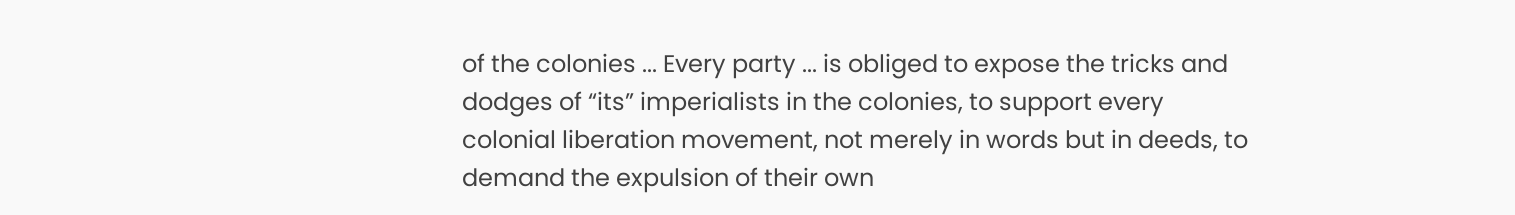of the colonies ... Every party ... is obliged to expose the tricks and dodges of “its” imperialists in the colonies, to support every colonial liberation movement, not merely in words but in deeds, to demand the expulsion of their own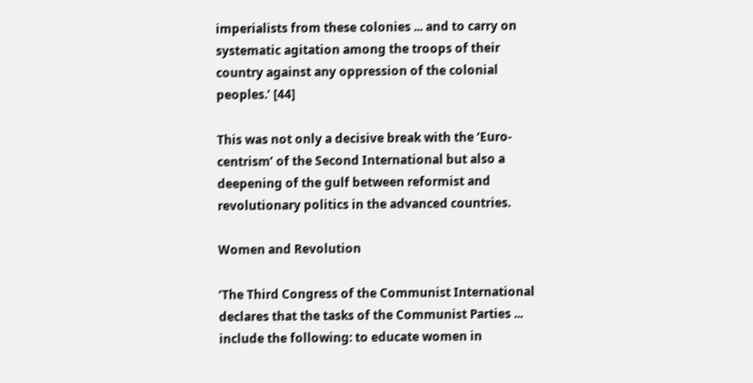imperialists from these colonies ... and to carry on systematic agitation among the troops of their country against any oppression of the colonial peoples.’ [44]

This was not only a decisive break with the ‘Euro-centrism’ of the Second International but also a deepening of the gulf between reformist and revolutionary politics in the advanced countries.

Women and Revolution

‘The Third Congress of the Communist International declares that the tasks of the Communist Parties ... include the following: to educate women in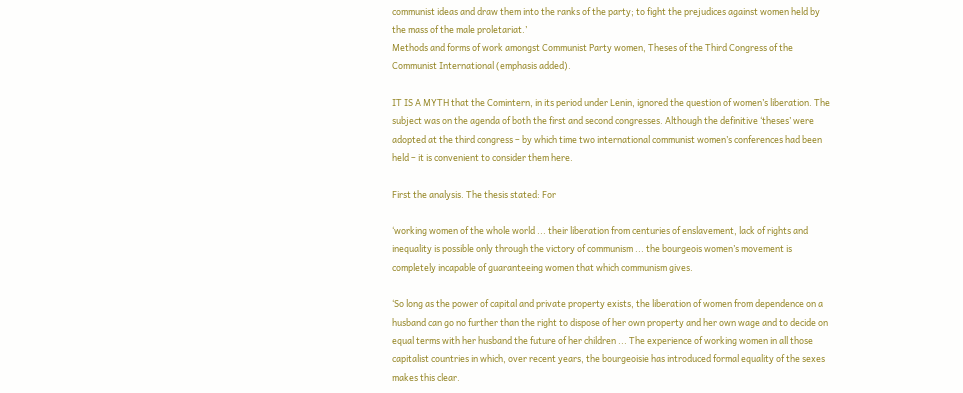communist ideas and draw them into the ranks of the party; to fight the prejudices against women held by the mass of the male proletariat.’
Methods and forms of work amongst Communist Party women, Theses of the Third Congress of the Communist International (emphasis added).

IT IS A MYTH that the Comintern, in its period under Lenin, ignored the question of women’s liberation. The subject was on the agenda of both the first and second congresses. Although the definitive ‘theses’ were adopted at the third congress – by which time two international communist women’s conferences had been held – it is convenient to consider them here.

First the analysis. The thesis stated: For

‘working women of the whole world ... their liberation from centuries of enslavement, lack of rights and inequality is possible only through the victory of communism ... the bourgeois women’s movement is completely incapable of guaranteeing women that which communism gives.

‘So long as the power of capital and private property exists, the liberation of women from dependence on a husband can go no further than the right to dispose of her own property and her own wage and to decide on equal terms with her husband the future of her children ... The experience of working women in all those capitalist countries in which, over recent years, the bourgeoisie has introduced formal equality of the sexes makes this clear.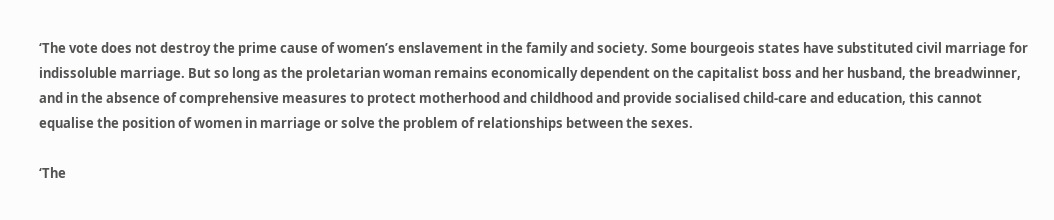‘The vote does not destroy the prime cause of women’s enslavement in the family and society. Some bourgeois states have substituted civil marriage for indissoluble marriage. But so long as the proletarian woman remains economically dependent on the capitalist boss and her husband, the breadwinner, and in the absence of comprehensive measures to protect motherhood and childhood and provide socialised child-care and education, this cannot equalise the position of women in marriage or solve the problem of relationships between the sexes.

‘The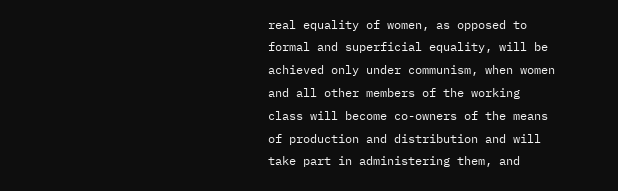real equality of women, as opposed to formal and superficial equality, will be achieved only under communism, when women and all other members of the working class will become co-owners of the means of production and distribution and will take part in administering them, and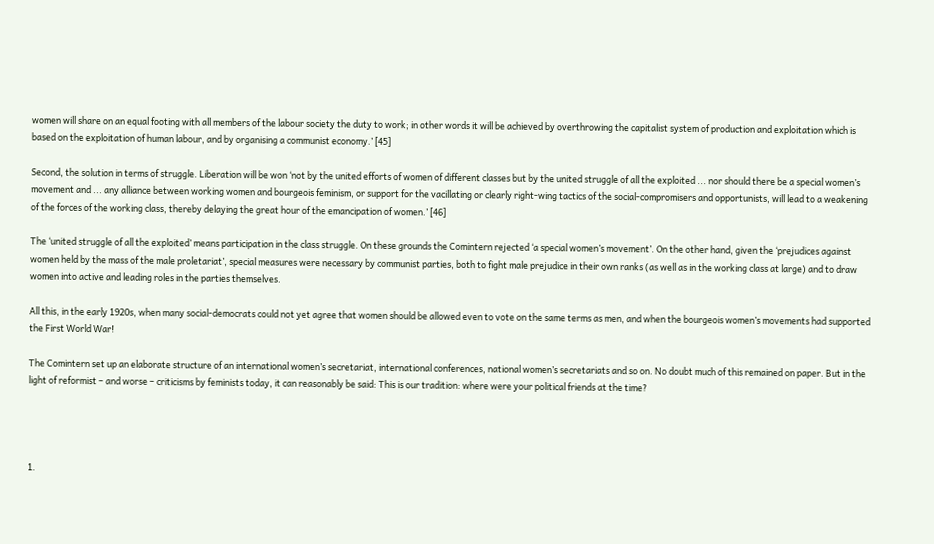women will share on an equal footing with all members of the labour society the duty to work; in other words it will be achieved by overthrowing the capitalist system of production and exploitation which is based on the exploitation of human labour, and by organising a communist economy.’ [45]

Second, the solution in terms of struggle. Liberation will be won ‘not by the united efforts of women of different classes but by the united struggle of all the exploited ... nor should there be a special women’s movement and ... any alliance between working women and bourgeois feminism, or support for the vacillating or clearly right-wing tactics of the social-compromisers and opportunists, will lead to a weakening of the forces of the working class, thereby delaying the great hour of the emancipation of women.’ [46]

The ‘united struggle of all the exploited’ means participation in the class struggle. On these grounds the Comintern rejected ‘a special women’s movement’. On the other hand, given the ‘prejudices against women held by the mass of the male proletariat’, special measures were necessary by communist parties, both to fight male prejudice in their own ranks (as well as in the working class at large) and to draw women into active and leading roles in the parties themselves.

All this, in the early 1920s, when many social-democrats could not yet agree that women should be allowed even to vote on the same terms as men, and when the bourgeois women’s movements had supported the First World War!

The Comintern set up an elaborate structure of an international women’s secretariat, international conferences, national women’s secretariats and so on. No doubt much of this remained on paper. But in the light of reformist – and worse – criticisms by feminists today, it can reasonably be said: This is our tradition: where were your political friends at the time?




1.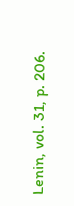Lenin, vol. 31, p. 206.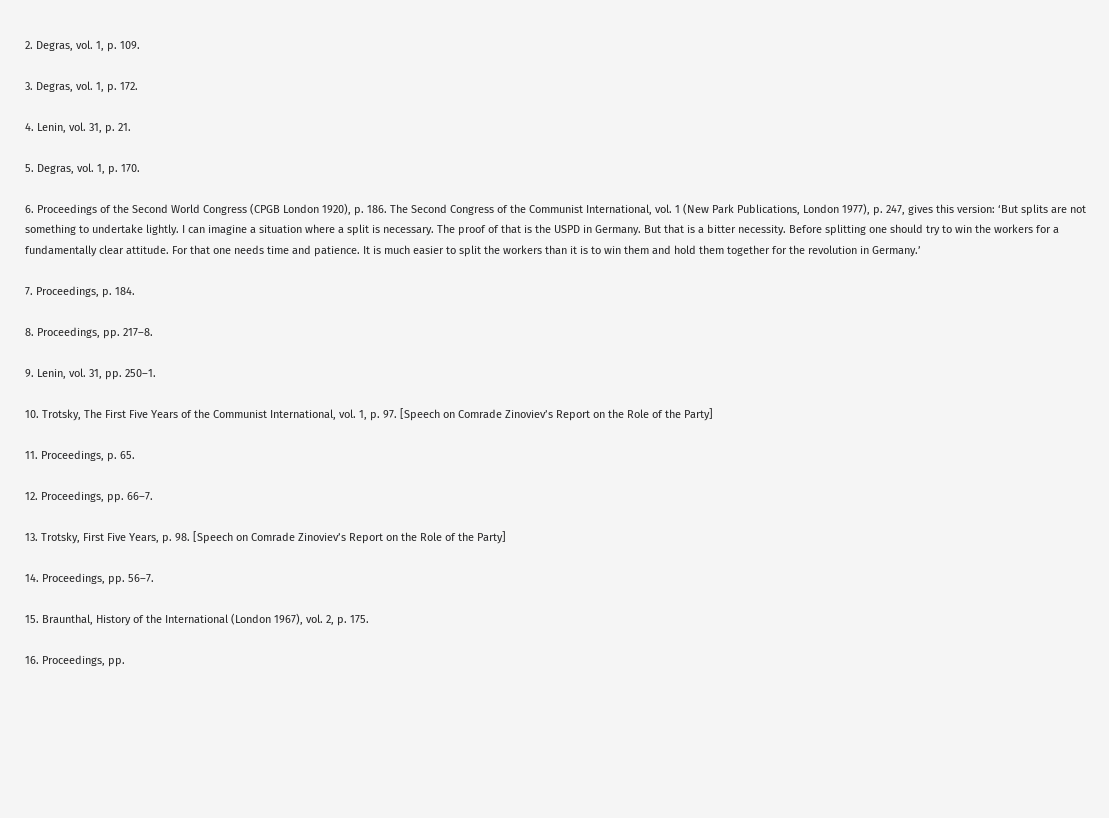2. Degras, vol. 1, p. 109.

3. Degras, vol. 1, p. 172.

4. Lenin, vol. 31, p. 21.

5. Degras, vol. 1, p. 170.

6. Proceedings of the Second World Congress (CPGB London 1920), p. 186. The Second Congress of the Communist International, vol. 1 (New Park Publications, London 1977), p. 247, gives this version: ‘But splits are not something to undertake lightly. I can imagine a situation where a split is necessary. The proof of that is the USPD in Germany. But that is a bitter necessity. Before splitting one should try to win the workers for a fundamentally clear attitude. For that one needs time and patience. It is much easier to split the workers than it is to win them and hold them together for the revolution in Germany.’

7. Proceedings, p. 184.

8. Proceedings, pp. 217–8.

9. Lenin, vol. 31, pp. 250–1.

10. Trotsky, The First Five Years of the Communist International, vol. 1, p. 97. [Speech on Comrade Zinoviev’s Report on the Role of the Party]

11. Proceedings, p. 65.

12. Proceedings, pp. 66–7.

13. Trotsky, First Five Years, p. 98. [Speech on Comrade Zinoviev’s Report on the Role of the Party]

14. Proceedings, pp. 56–7.

15. Braunthal, History of the International (London 1967), vol. 2, p. 175.

16. Proceedings, pp.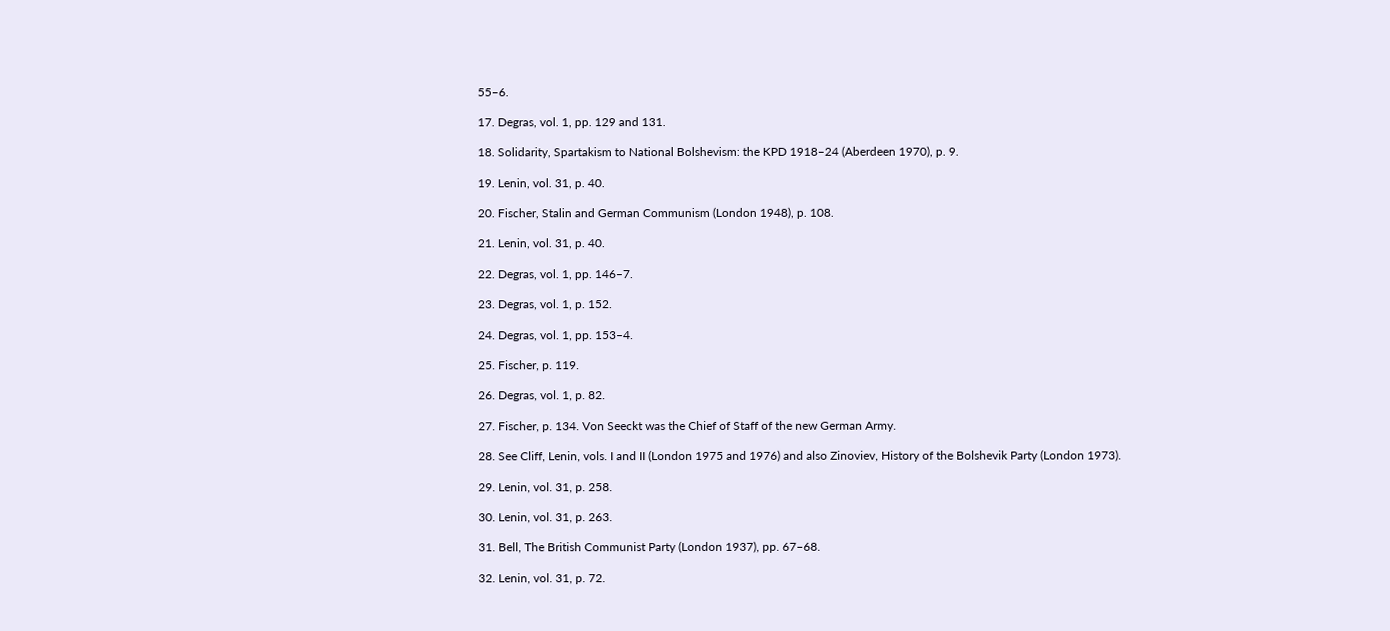55–6.

17. Degras, vol. 1, pp. 129 and 131.

18. Solidarity, Spartakism to National Bolshevism: the KPD 1918–24 (Aberdeen 1970), p. 9.

19. Lenin, vol. 31, p. 40.

20. Fischer, Stalin and German Communism (London 1948), p. 108.

21. Lenin, vol. 31, p. 40.

22. Degras, vol. 1, pp. 146–7.

23. Degras, vol. 1, p. 152.

24. Degras, vol. 1, pp. 153–4.

25. Fischer, p. 119.

26. Degras, vol. 1, p. 82.

27. Fischer, p. 134. Von Seeckt was the Chief of Staff of the new German Army.

28. See Cliff, Lenin, vols. I and II (London 1975 and 1976) and also Zinoviev, History of the Bolshevik Party (London 1973).

29. Lenin, vol. 31, p. 258.

30. Lenin, vol. 31, p. 263.

31. Bell, The British Communist Party (London 1937), pp. 67–68.

32. Lenin, vol. 31, p. 72.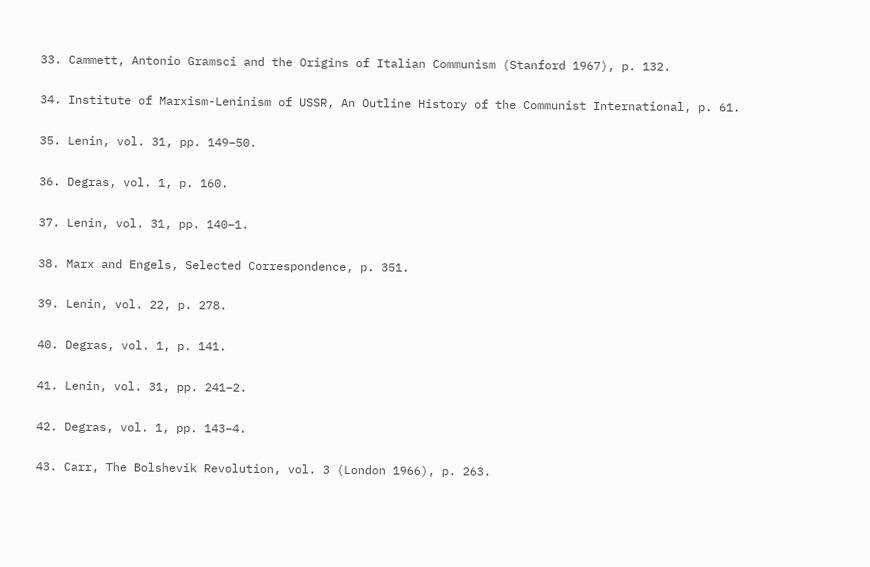33. Cammett, Antonio Gramsci and the Origins of Italian Communism (Stanford 1967), p. 132.

34. Institute of Marxism-Leninism of USSR, An Outline History of the Communist International, p. 61.

35. Lenin, vol. 31, pp. 149–50.

36. Degras, vol. 1, p. 160.

37. Lenin, vol. 31, pp. 140–1.

38. Marx and Engels, Selected Correspondence, p. 351.

39. Lenin, vol. 22, p. 278.

40. Degras, vol. 1, p. 141.

41. Lenin, vol. 31, pp. 241–2.

42. Degras, vol. 1, pp. 143–4.

43. Carr, The Bolshevik Revolution, vol. 3 (London 1966), p. 263.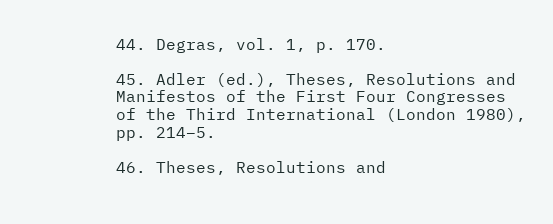44. Degras, vol. 1, p. 170.

45. Adler (ed.), Theses, Resolutions and Manifestos of the First Four Congresses of the Third International (London 1980), pp. 214–5.

46. Theses, Resolutions and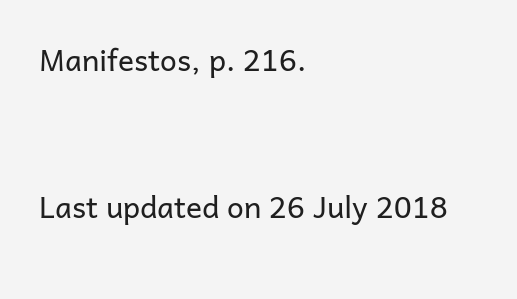Manifestos, p. 216.


Last updated on 26 July 2018